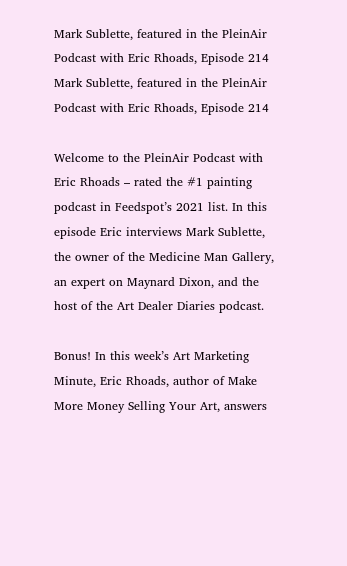Mark Sublette, featured in the PleinAir Podcast with Eric Rhoads, Episode 214
Mark Sublette, featured in the PleinAir Podcast with Eric Rhoads, Episode 214

Welcome to the PleinAir Podcast with Eric Rhoads – rated the #1 painting podcast in Feedspot’s 2021 list. In this episode Eric interviews Mark Sublette, the owner of the Medicine Man Gallery, an expert on Maynard Dixon, and the host of the Art Dealer Diaries podcast.

Bonus! In this week’s Art Marketing Minute, Eric Rhoads, author of Make More Money Selling Your Art, answers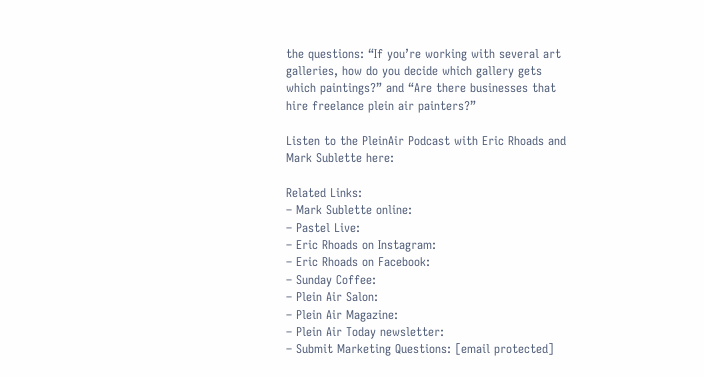the questions: “If you’re working with several art galleries, how do you decide which gallery gets which paintings?” and “Are there businesses that hire freelance plein air painters?”

Listen to the PleinAir Podcast with Eric Rhoads and Mark Sublette here:

Related Links:
– Mark Sublette online:
– Pastel Live:
– Eric Rhoads on Instagram:
– Eric Rhoads on Facebook:
– Sunday Coffee:
– Plein Air Salon:
– Plein Air Magazine:
– Plein Air Today newsletter:
– Submit Marketing Questions: [email protected]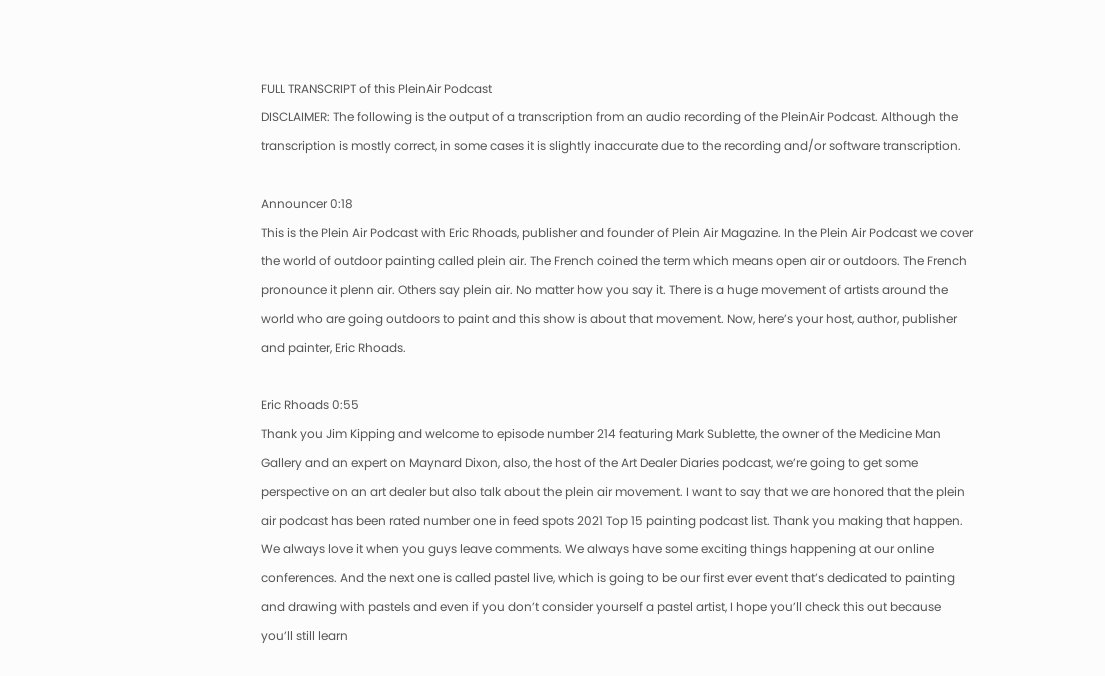FULL TRANSCRIPT of this PleinAir Podcast
DISCLAIMER: The following is the output of a transcription from an audio recording of the PleinAir Podcast. Although the transcription is mostly correct, in some cases it is slightly inaccurate due to the recording and/or software transcription.

Announcer 0:18
This is the Plein Air Podcast with Eric Rhoads, publisher and founder of Plein Air Magazine. In the Plein Air Podcast we cover the world of outdoor painting called plein air. The French coined the term which means open air or outdoors. The French pronounce it plenn air. Others say plein air. No matter how you say it. There is a huge movement of artists around the world who are going outdoors to paint and this show is about that movement. Now, here’s your host, author, publisher and painter, Eric Rhoads.

Eric Rhoads 0:55
Thank you Jim Kipping and welcome to episode number 214 featuring Mark Sublette, the owner of the Medicine Man Gallery and an expert on Maynard Dixon, also, the host of the Art Dealer Diaries podcast, we’re going to get some perspective on an art dealer but also talk about the plein air movement. I want to say that we are honored that the plein air podcast has been rated number one in feed spots 2021 Top 15 painting podcast list. Thank you making that happen. We always love it when you guys leave comments. We always have some exciting things happening at our online conferences. And the next one is called pastel live, which is going to be our first ever event that’s dedicated to painting and drawing with pastels and even if you don’t consider yourself a pastel artist, I hope you’ll check this out because you’ll still learn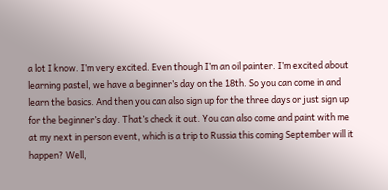a lot I know. I’m very excited. Even though I’m an oil painter. I’m excited about learning pastel, we have a beginner’s day on the 18th. So you can come in and learn the basics. And then you can also sign up for the three days or just sign up for the beginner’s day. That’s check it out. You can also come and paint with me at my next in person event, which is a trip to Russia this coming September will it happen? Well,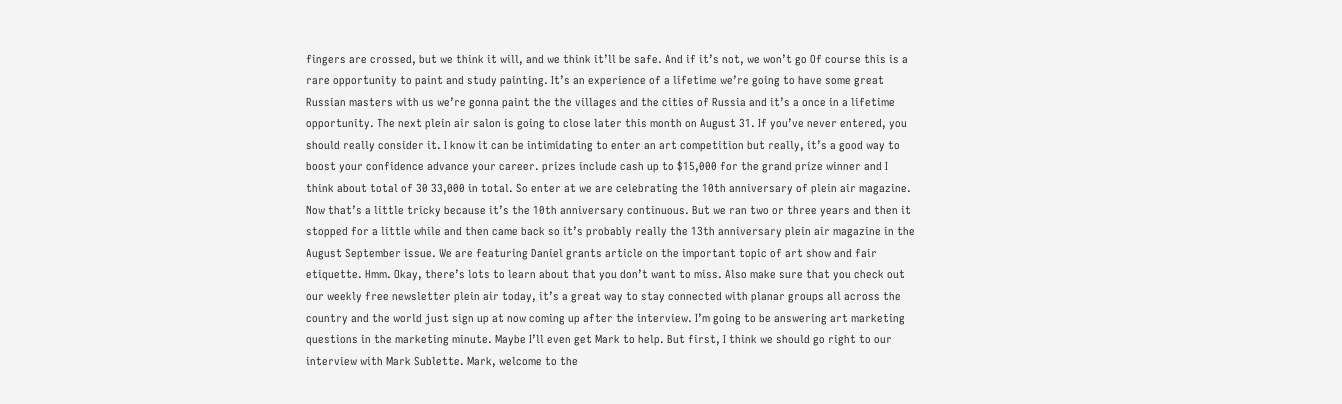fingers are crossed, but we think it will, and we think it’ll be safe. And if it’s not, we won’t go Of course this is a rare opportunity to paint and study painting. It’s an experience of a lifetime we’re going to have some great Russian masters with us we’re gonna paint the the villages and the cities of Russia and it’s a once in a lifetime opportunity. The next plein air salon is going to close later this month on August 31. If you’ve never entered, you should really consider it. I know it can be intimidating to enter an art competition but really, it’s a good way to boost your confidence advance your career. prizes include cash up to $15,000 for the grand prize winner and I think about total of 30 33,000 in total. So enter at we are celebrating the 10th anniversary of plein air magazine. Now that’s a little tricky because it’s the 10th anniversary continuous. But we ran two or three years and then it stopped for a little while and then came back so it’s probably really the 13th anniversary plein air magazine in the August September issue. We are featuring Daniel grants article on the important topic of art show and fair etiquette. Hmm. Okay, there’s lots to learn about that you don’t want to miss. Also make sure that you check out our weekly free newsletter plein air today, it’s a great way to stay connected with planar groups all across the country and the world just sign up at now coming up after the interview. I’m going to be answering art marketing questions in the marketing minute. Maybe I’ll even get Mark to help. But first, I think we should go right to our interview with Mark Sublette. Mark, welcome to the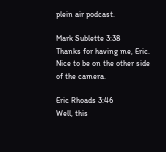plein air podcast.

Mark Sublette 3:38
Thanks for having me, Eric. Nice to be on the other side of the camera.

Eric Rhoads 3:46
Well, this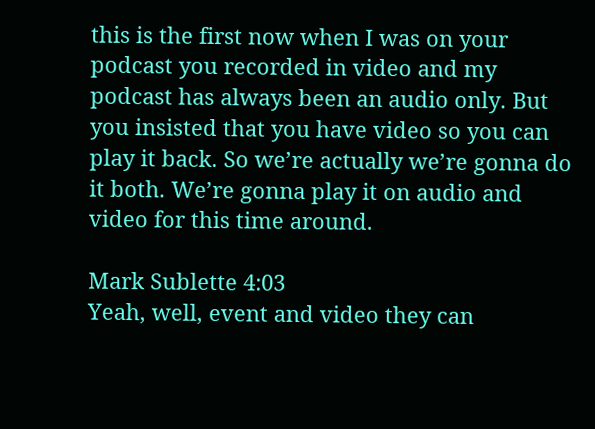this is the first now when I was on your podcast you recorded in video and my podcast has always been an audio only. But you insisted that you have video so you can play it back. So we’re actually we’re gonna do it both. We’re gonna play it on audio and video for this time around.

Mark Sublette 4:03
Yeah, well, event and video they can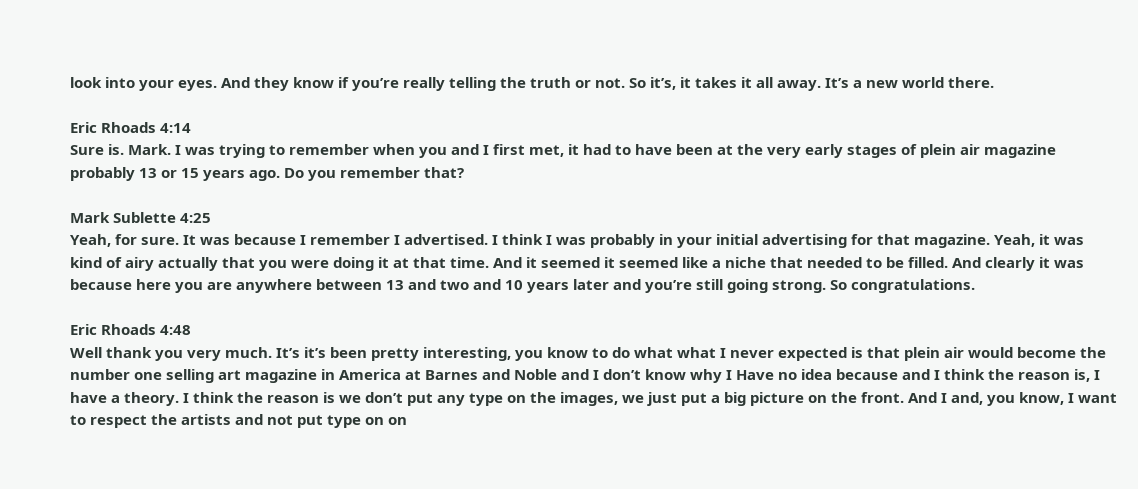look into your eyes. And they know if you’re really telling the truth or not. So it’s, it takes it all away. It’s a new world there.

Eric Rhoads 4:14
Sure is. Mark. I was trying to remember when you and I first met, it had to have been at the very early stages of plein air magazine probably 13 or 15 years ago. Do you remember that?

Mark Sublette 4:25
Yeah, for sure. It was because I remember I advertised. I think I was probably in your initial advertising for that magazine. Yeah, it was kind of airy actually that you were doing it at that time. And it seemed it seemed like a niche that needed to be filled. And clearly it was because here you are anywhere between 13 and two and 10 years later and you’re still going strong. So congratulations.

Eric Rhoads 4:48
Well thank you very much. It’s it’s been pretty interesting, you know to do what what I never expected is that plein air would become the number one selling art magazine in America at Barnes and Noble and I don’t know why I Have no idea because and I think the reason is, I have a theory. I think the reason is we don’t put any type on the images, we just put a big picture on the front. And I and, you know, I want to respect the artists and not put type on on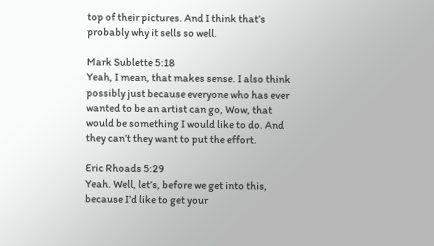top of their pictures. And I think that’s probably why it sells so well.

Mark Sublette 5:18
Yeah, I mean, that makes sense. I also think possibly just because everyone who has ever wanted to be an artist can go, Wow, that would be something I would like to do. And they can’t they want to put the effort.

Eric Rhoads 5:29
Yeah. Well, let’s, before we get into this, because I’d like to get your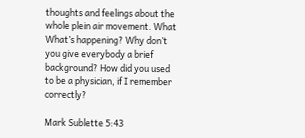thoughts and feelings about the whole plein air movement. What What’s happening? Why don’t you give everybody a brief background? How did you used to be a physician, if I remember correctly?

Mark Sublette 5:43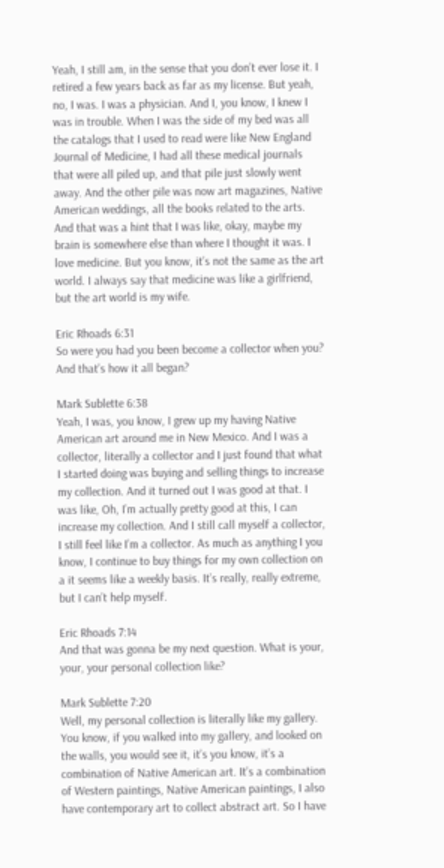Yeah, I still am, in the sense that you don’t ever lose it. I retired a few years back as far as my license. But yeah, no, I was. I was a physician. And I, you know, I knew I was in trouble. When I was the side of my bed was all the catalogs that I used to read were like New England Journal of Medicine, I had all these medical journals that were all piled up, and that pile just slowly went away. And the other pile was now art magazines, Native American weddings, all the books related to the arts. And that was a hint that I was like, okay, maybe my brain is somewhere else than where I thought it was. I love medicine. But you know, it’s not the same as the art world. I always say that medicine was like a girlfriend, but the art world is my wife.

Eric Rhoads 6:31
So were you had you been become a collector when you? And that’s how it all began?

Mark Sublette 6:38
Yeah, I was, you know, I grew up my having Native American art around me in New Mexico. And I was a collector, literally a collector and I just found that what I started doing was buying and selling things to increase my collection. And it turned out I was good at that. I was like, Oh, I’m actually pretty good at this, I can increase my collection. And I still call myself a collector, I still feel like I’m a collector. As much as anything I you know, I continue to buy things for my own collection on a it seems like a weekly basis. It’s really, really extreme, but I can’t help myself.

Eric Rhoads 7:14
And that was gonna be my next question. What is your, your, your personal collection like?

Mark Sublette 7:20
Well, my personal collection is literally like my gallery. You know, if you walked into my gallery, and looked on the walls, you would see it, it’s you know, it’s a combination of Native American art. It’s a combination of Western paintings, Native American paintings, I also have contemporary art to collect abstract art. So I have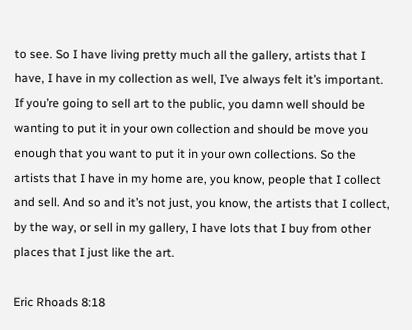to see. So I have living pretty much all the gallery, artists that I have, I have in my collection as well, I’ve always felt it’s important. If you’re going to sell art to the public, you damn well should be wanting to put it in your own collection and should be move you enough that you want to put it in your own collections. So the artists that I have in my home are, you know, people that I collect and sell. And so and it’s not just, you know, the artists that I collect, by the way, or sell in my gallery, I have lots that I buy from other places that I just like the art.

Eric Rhoads 8:18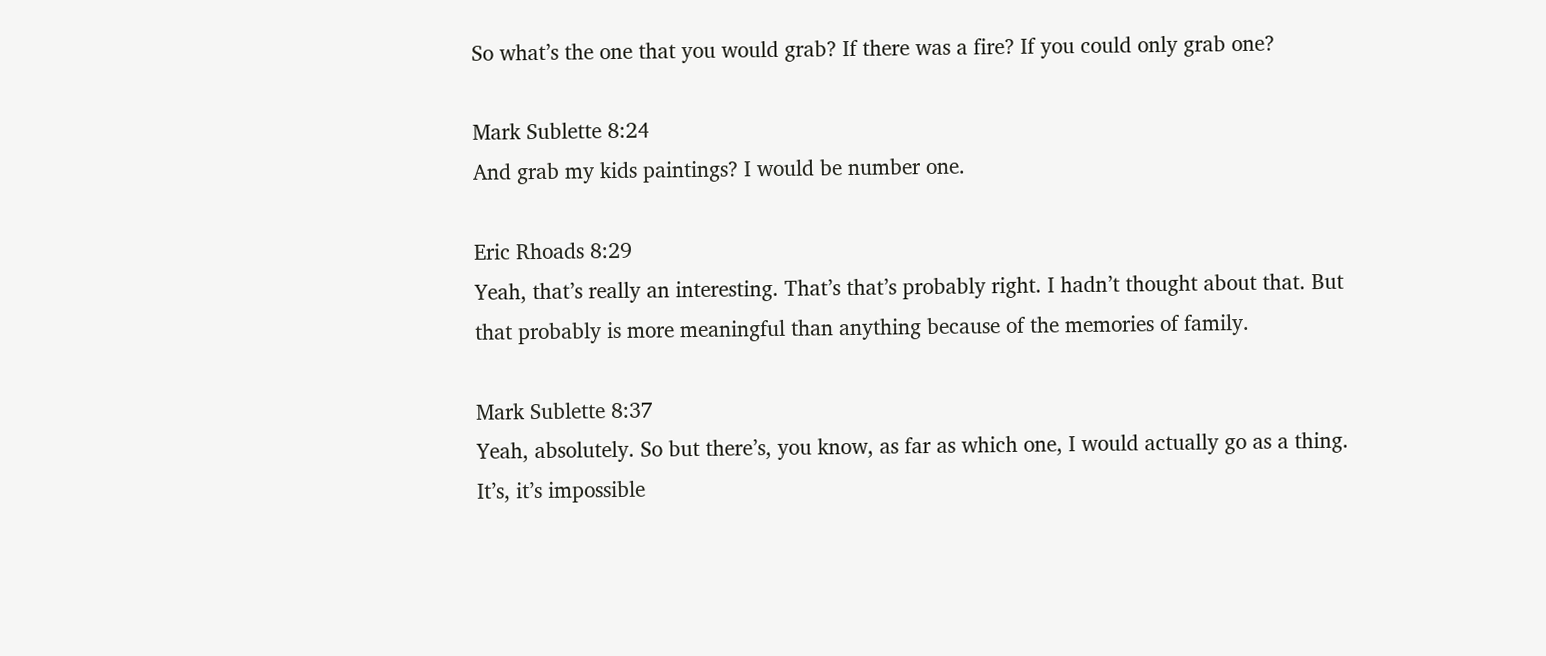So what’s the one that you would grab? If there was a fire? If you could only grab one?

Mark Sublette 8:24
And grab my kids paintings? I would be number one.

Eric Rhoads 8:29
Yeah, that’s really an interesting. That’s that’s probably right. I hadn’t thought about that. But that probably is more meaningful than anything because of the memories of family.

Mark Sublette 8:37
Yeah, absolutely. So but there’s, you know, as far as which one, I would actually go as a thing. It’s, it’s impossible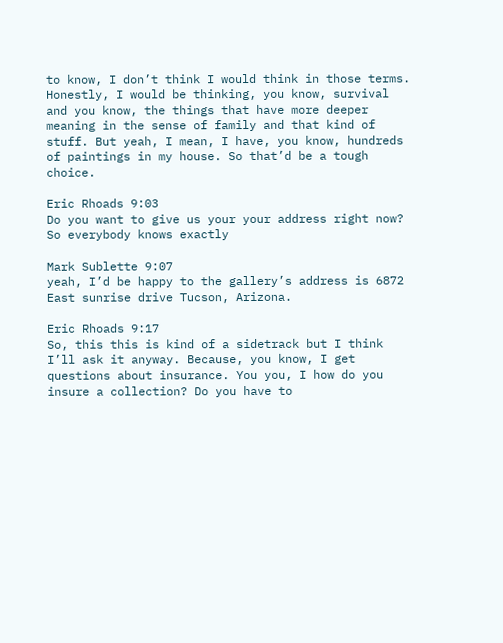to know, I don’t think I would think in those terms. Honestly, I would be thinking, you know, survival and you know, the things that have more deeper meaning in the sense of family and that kind of stuff. But yeah, I mean, I have, you know, hundreds of paintings in my house. So that’d be a tough choice.

Eric Rhoads 9:03
Do you want to give us your your address right now? So everybody knows exactly

Mark Sublette 9:07
yeah, I’d be happy to the gallery’s address is 6872 East sunrise drive Tucson, Arizona.

Eric Rhoads 9:17
So, this this is kind of a sidetrack but I think I’ll ask it anyway. Because, you know, I get questions about insurance. You you, I how do you insure a collection? Do you have to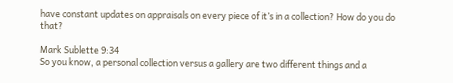have constant updates on appraisals on every piece of it’s in a collection? How do you do that?

Mark Sublette 9:34
So you know, a personal collection versus a gallery are two different things and a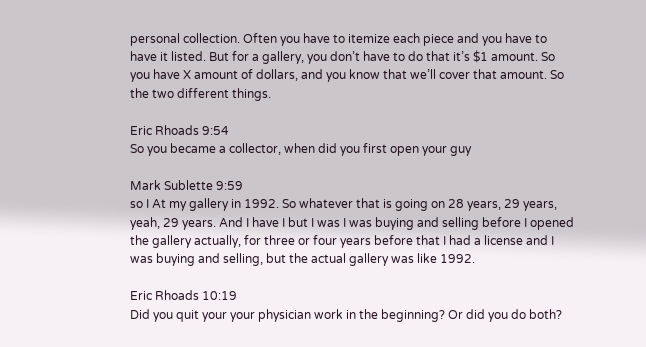personal collection. Often you have to itemize each piece and you have to have it listed. But for a gallery, you don’t have to do that it’s $1 amount. So you have X amount of dollars, and you know that we’ll cover that amount. So the two different things.

Eric Rhoads 9:54
So you became a collector, when did you first open your guy

Mark Sublette 9:59
so I At my gallery in 1992. So whatever that is going on 28 years, 29 years, yeah, 29 years. And I have I but I was I was buying and selling before I opened the gallery actually, for three or four years before that I had a license and I was buying and selling, but the actual gallery was like 1992.

Eric Rhoads 10:19
Did you quit your your physician work in the beginning? Or did you do both?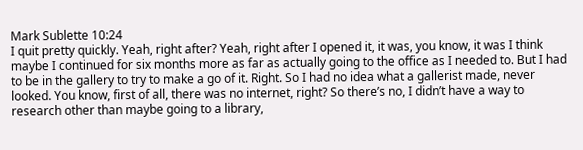Mark Sublette 10:24
I quit pretty quickly. Yeah, right after? Yeah, right after I opened it, it was, you know, it was I think maybe I continued for six months more as far as actually going to the office as I needed to. But I had to be in the gallery to try to make a go of it. Right. So I had no idea what a gallerist made, never looked. You know, first of all, there was no internet, right? So there’s no, I didn’t have a way to research other than maybe going to a library,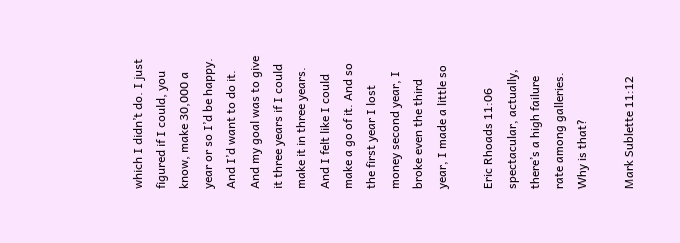which I didn’t do. I just figured if I could, you know, make 30,000 a year or so I’d be happy. And I’d want to do it. And my goal was to give it three years if I could make it in three years. And I felt like I could make a go of it. And so the first year I lost money second year, I broke even the third year, I made a little so

Eric Rhoads 11:06
spectacular, actually, there’s a high failure rate among galleries. Why is that?

Mark Sublette 11:12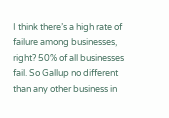I think there’s a high rate of failure among businesses, right? 50% of all businesses fail. So Gallup no different than any other business in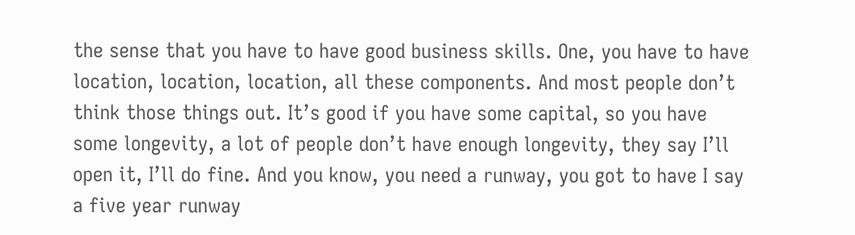the sense that you have to have good business skills. One, you have to have location, location, location, all these components. And most people don’t think those things out. It’s good if you have some capital, so you have some longevity, a lot of people don’t have enough longevity, they say I’ll open it, I’ll do fine. And you know, you need a runway, you got to have I say a five year runway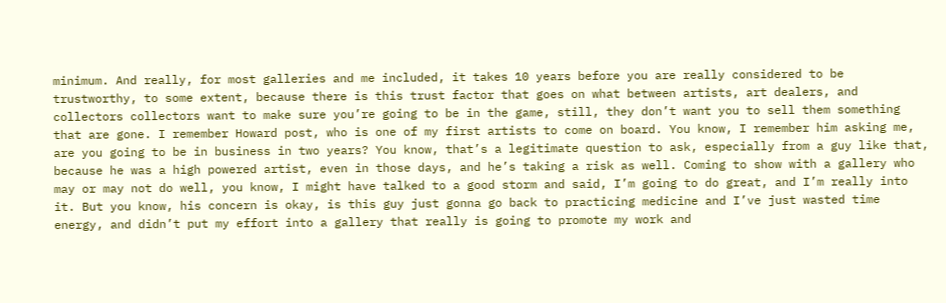minimum. And really, for most galleries and me included, it takes 10 years before you are really considered to be trustworthy, to some extent, because there is this trust factor that goes on what between artists, art dealers, and collectors collectors want to make sure you’re going to be in the game, still, they don’t want you to sell them something that are gone. I remember Howard post, who is one of my first artists to come on board. You know, I remember him asking me, are you going to be in business in two years? You know, that’s a legitimate question to ask, especially from a guy like that, because he was a high powered artist, even in those days, and he’s taking a risk as well. Coming to show with a gallery who may or may not do well, you know, I might have talked to a good storm and said, I’m going to do great, and I’m really into it. But you know, his concern is okay, is this guy just gonna go back to practicing medicine and I’ve just wasted time energy, and didn’t put my effort into a gallery that really is going to promote my work and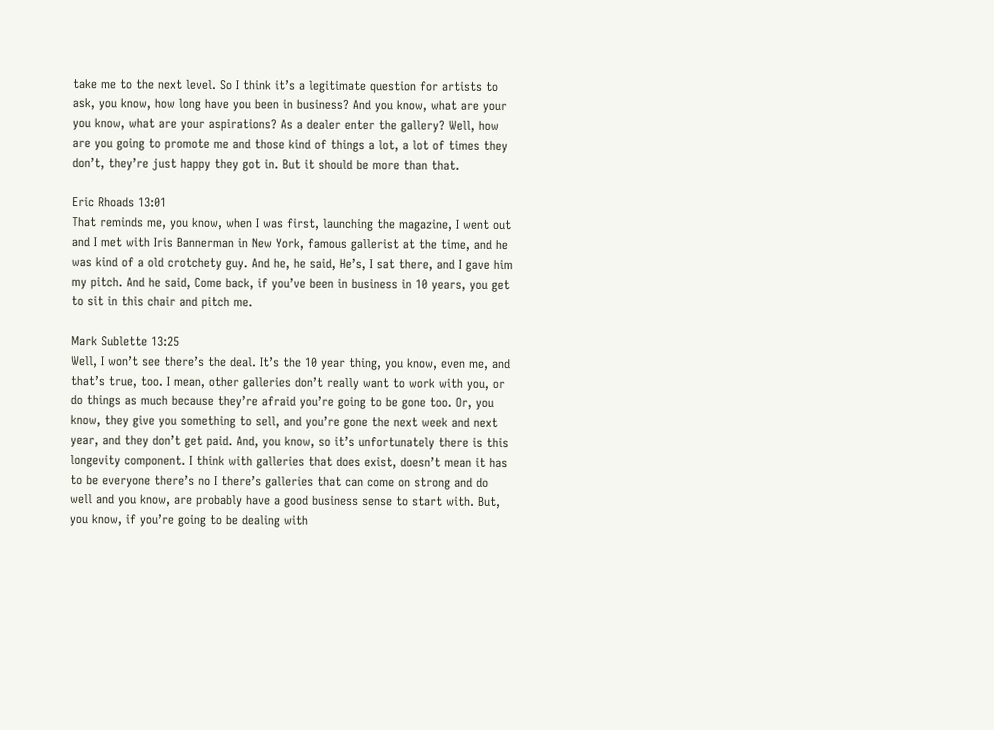take me to the next level. So I think it’s a legitimate question for artists to ask, you know, how long have you been in business? And you know, what are your you know, what are your aspirations? As a dealer enter the gallery? Well, how are you going to promote me and those kind of things a lot, a lot of times they don’t, they’re just happy they got in. But it should be more than that.

Eric Rhoads 13:01
That reminds me, you know, when I was first, launching the magazine, I went out and I met with Iris Bannerman in New York, famous gallerist at the time, and he was kind of a old crotchety guy. And he, he said, He’s, I sat there, and I gave him my pitch. And he said, Come back, if you’ve been in business in 10 years, you get to sit in this chair and pitch me.

Mark Sublette 13:25
Well, I won’t see there’s the deal. It’s the 10 year thing, you know, even me, and that’s true, too. I mean, other galleries don’t really want to work with you, or do things as much because they’re afraid you’re going to be gone too. Or, you know, they give you something to sell, and you’re gone the next week and next year, and they don’t get paid. And, you know, so it’s unfortunately there is this longevity component. I think with galleries that does exist, doesn’t mean it has to be everyone there’s no I there’s galleries that can come on strong and do well and you know, are probably have a good business sense to start with. But, you know, if you’re going to be dealing with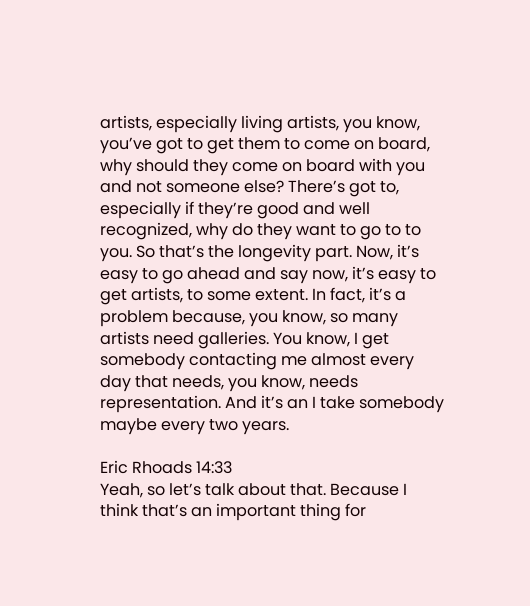artists, especially living artists, you know, you’ve got to get them to come on board, why should they come on board with you and not someone else? There’s got to, especially if they’re good and well recognized, why do they want to go to to you. So that’s the longevity part. Now, it’s easy to go ahead and say now, it’s easy to get artists, to some extent. In fact, it’s a problem because, you know, so many artists need galleries. You know, I get somebody contacting me almost every day that needs, you know, needs representation. And it’s an I take somebody maybe every two years.

Eric Rhoads 14:33
Yeah, so let’s talk about that. Because I think that’s an important thing for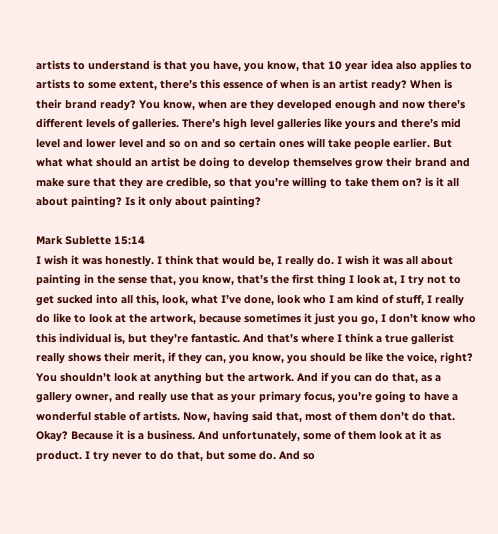artists to understand is that you have, you know, that 10 year idea also applies to artists to some extent, there’s this essence of when is an artist ready? When is their brand ready? You know, when are they developed enough and now there’s different levels of galleries. There’s high level galleries like yours and there’s mid level and lower level and so on and so certain ones will take people earlier. But what what should an artist be doing to develop themselves grow their brand and make sure that they are credible, so that you’re willing to take them on? is it all about painting? Is it only about painting?

Mark Sublette 15:14
I wish it was honestly. I think that would be, I really do. I wish it was all about painting in the sense that, you know, that’s the first thing I look at, I try not to get sucked into all this, look, what I’ve done, look who I am kind of stuff, I really do like to look at the artwork, because sometimes it just you go, I don’t know who this individual is, but they’re fantastic. And that’s where I think a true gallerist really shows their merit, if they can, you know, you should be like the voice, right? You shouldn’t look at anything but the artwork. And if you can do that, as a gallery owner, and really use that as your primary focus, you’re going to have a wonderful stable of artists. Now, having said that, most of them don’t do that. Okay? Because it is a business. And unfortunately, some of them look at it as product. I try never to do that, but some do. And so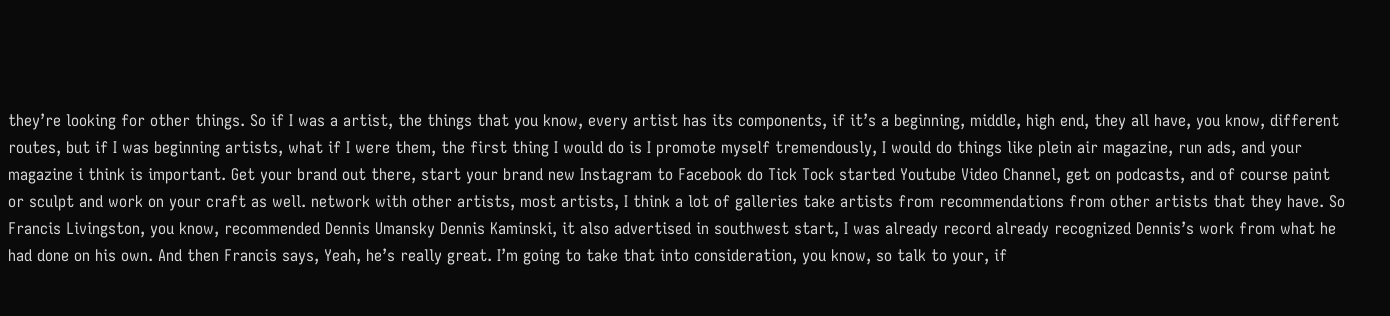they’re looking for other things. So if I was a artist, the things that you know, every artist has its components, if it’s a beginning, middle, high end, they all have, you know, different routes, but if I was beginning artists, what if I were them, the first thing I would do is I promote myself tremendously, I would do things like plein air magazine, run ads, and your magazine i think is important. Get your brand out there, start your brand new Instagram to Facebook do Tick Tock started Youtube Video Channel, get on podcasts, and of course paint or sculpt and work on your craft as well. network with other artists, most artists, I think a lot of galleries take artists from recommendations from other artists that they have. So Francis Livingston, you know, recommended Dennis Umansky Dennis Kaminski, it also advertised in southwest start, I was already record already recognized Dennis’s work from what he had done on his own. And then Francis says, Yeah, he’s really great. I’m going to take that into consideration, you know, so talk to your, if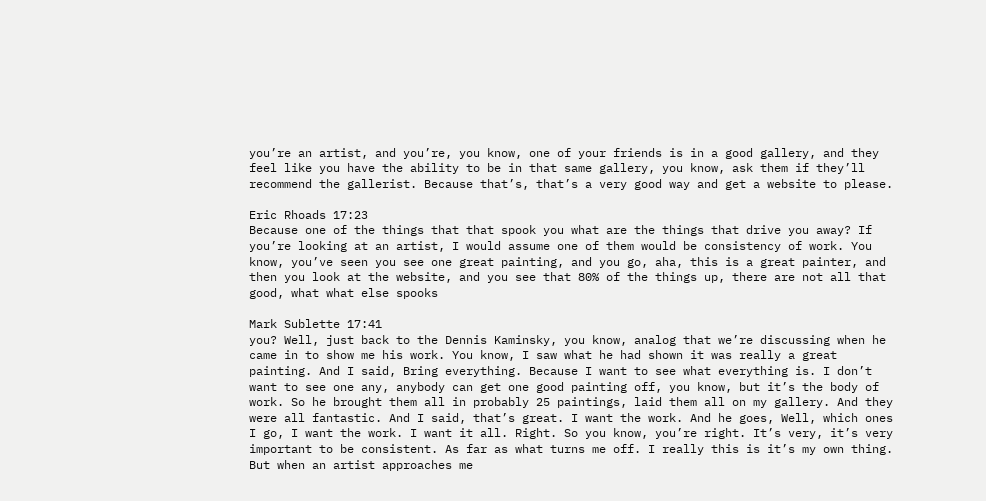you’re an artist, and you’re, you know, one of your friends is in a good gallery, and they feel like you have the ability to be in that same gallery, you know, ask them if they’ll recommend the gallerist. Because that’s, that’s a very good way and get a website to please.

Eric Rhoads 17:23
Because one of the things that that spook you what are the things that drive you away? If you’re looking at an artist, I would assume one of them would be consistency of work. You know, you’ve seen you see one great painting, and you go, aha, this is a great painter, and then you look at the website, and you see that 80% of the things up, there are not all that good, what what else spooks

Mark Sublette 17:41
you? Well, just back to the Dennis Kaminsky, you know, analog that we’re discussing when he came in to show me his work. You know, I saw what he had shown it was really a great painting. And I said, Bring everything. Because I want to see what everything is. I don’t want to see one any, anybody can get one good painting off, you know, but it’s the body of work. So he brought them all in probably 25 paintings, laid them all on my gallery. And they were all fantastic. And I said, that’s great. I want the work. And he goes, Well, which ones I go, I want the work. I want it all. Right. So you know, you’re right. It’s very, it’s very important to be consistent. As far as what turns me off. I really this is it’s my own thing. But when an artist approaches me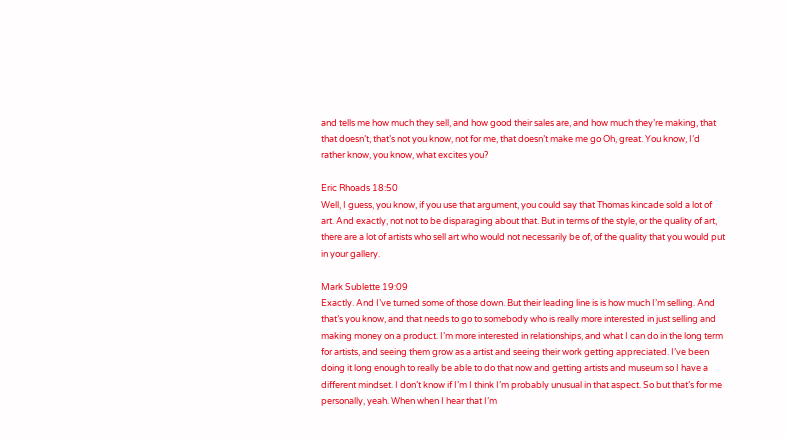and tells me how much they sell, and how good their sales are, and how much they’re making, that that doesn’t, that’s not you know, not for me, that doesn’t make me go Oh, great. You know, I’d rather know, you know, what excites you?

Eric Rhoads 18:50
Well, I guess, you know, if you use that argument, you could say that Thomas kincade sold a lot of art. And exactly, not not to be disparaging about that. But in terms of the style, or the quality of art, there are a lot of artists who sell art who would not necessarily be of, of the quality that you would put in your gallery.

Mark Sublette 19:09
Exactly. And I’ve turned some of those down. But their leading line is is how much I’m selling. And that’s you know, and that needs to go to somebody who is really more interested in just selling and making money on a product. I’m more interested in relationships, and what I can do in the long term for artists, and seeing them grow as a artist and seeing their work getting appreciated. I’ve been doing it long enough to really be able to do that now and getting artists and museum so I have a different mindset. I don’t know if I’m I think I’m probably unusual in that aspect. So but that’s for me personally, yeah. When when I hear that I’m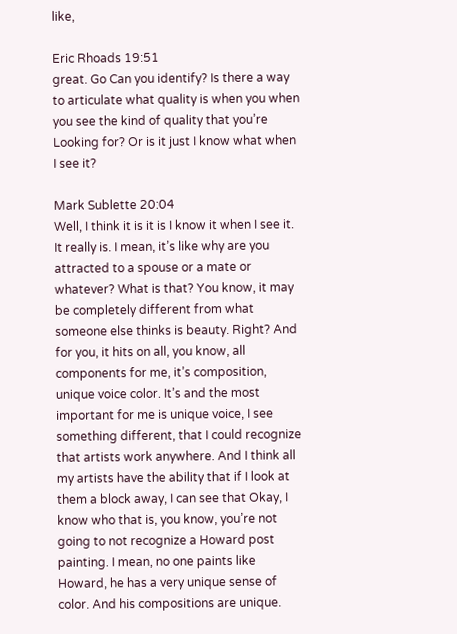like,

Eric Rhoads 19:51
great. Go Can you identify? Is there a way to articulate what quality is when you when you see the kind of quality that you’re Looking for? Or is it just I know what when I see it?

Mark Sublette 20:04
Well, I think it is it is I know it when I see it. It really is. I mean, it’s like why are you attracted to a spouse or a mate or whatever? What is that? You know, it may be completely different from what someone else thinks is beauty. Right? And for you, it hits on all, you know, all components for me, it’s composition, unique voice color. It’s and the most important for me is unique voice, I see something different, that I could recognize that artists work anywhere. And I think all my artists have the ability that if I look at them a block away, I can see that Okay, I know who that is, you know, you’re not going to not recognize a Howard post painting. I mean, no one paints like Howard, he has a very unique sense of color. And his compositions are unique.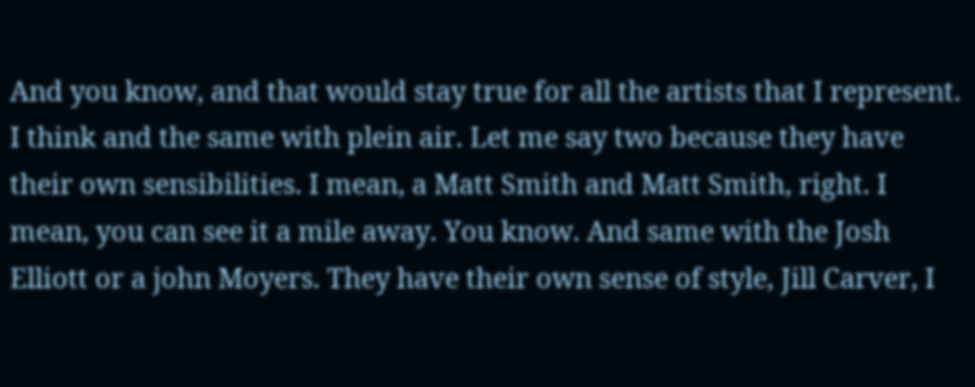And you know, and that would stay true for all the artists that I represent. I think and the same with plein air. Let me say two because they have their own sensibilities. I mean, a Matt Smith and Matt Smith, right. I mean, you can see it a mile away. You know. And same with the Josh Elliott or a john Moyers. They have their own sense of style, Jill Carver, I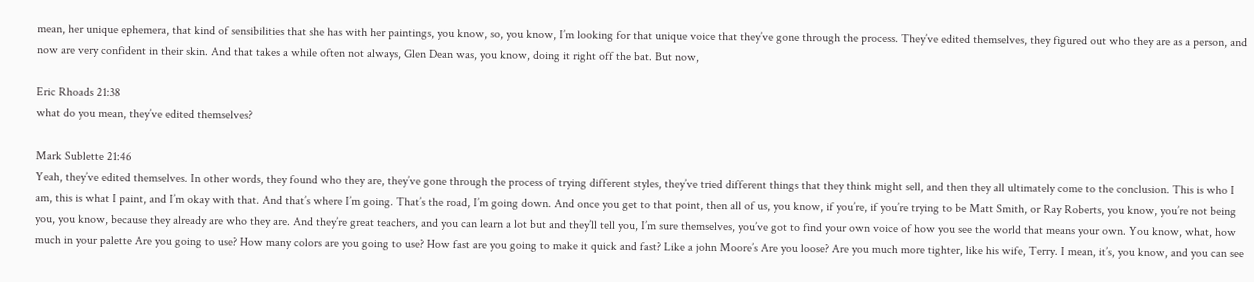mean, her unique ephemera, that kind of sensibilities that she has with her paintings, you know, so, you know, I’m looking for that unique voice that they’ve gone through the process. They’ve edited themselves, they figured out who they are as a person, and now are very confident in their skin. And that takes a while often not always, Glen Dean was, you know, doing it right off the bat. But now,

Eric Rhoads 21:38
what do you mean, they’ve edited themselves?

Mark Sublette 21:46
Yeah, they’ve edited themselves. In other words, they found who they are, they’ve gone through the process of trying different styles, they’ve tried different things that they think might sell, and then they all ultimately come to the conclusion. This is who I am, this is what I paint, and I’m okay with that. And that’s where I’m going. That’s the road, I’m going down. And once you get to that point, then all of us, you know, if you’re, if you’re trying to be Matt Smith, or Ray Roberts, you know, you’re not being you, you know, because they already are who they are. And they’re great teachers, and you can learn a lot but and they’ll tell you, I’m sure themselves, you’ve got to find your own voice of how you see the world that means your own. You know, what, how much in your palette Are you going to use? How many colors are you going to use? How fast are you going to make it quick and fast? Like a john Moore’s Are you loose? Are you much more tighter, like his wife, Terry. I mean, it’s, you know, and you can see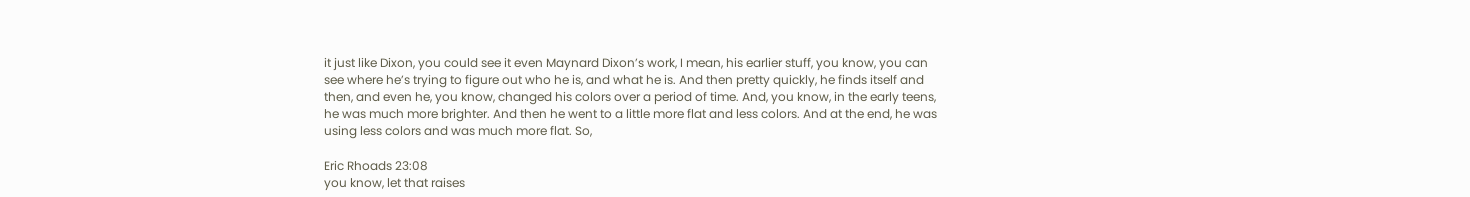it just like Dixon, you could see it even Maynard Dixon’s work, I mean, his earlier stuff, you know, you can see where he’s trying to figure out who he is, and what he is. And then pretty quickly, he finds itself and then, and even he, you know, changed his colors over a period of time. And, you know, in the early teens, he was much more brighter. And then he went to a little more flat and less colors. And at the end, he was using less colors and was much more flat. So,

Eric Rhoads 23:08
you know, let that raises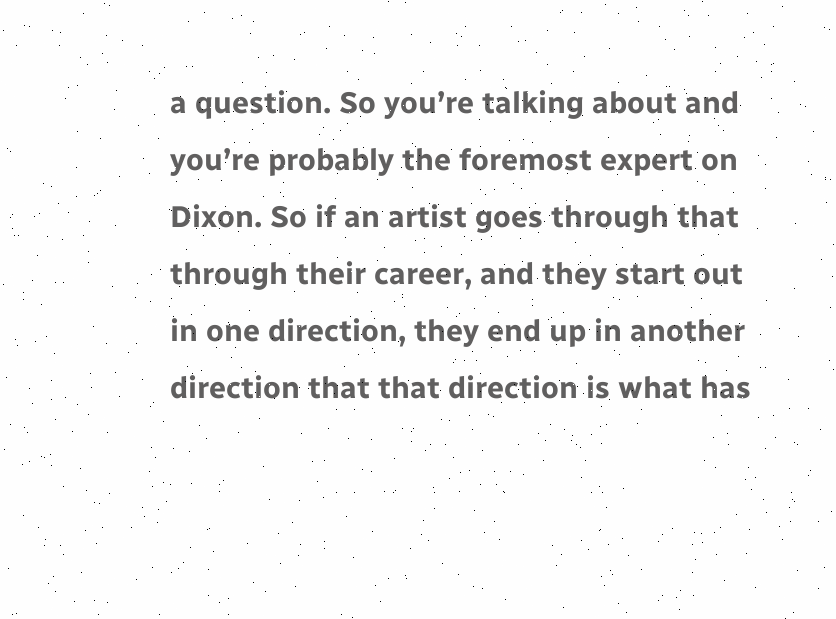a question. So you’re talking about and you’re probably the foremost expert on Dixon. So if an artist goes through that through their career, and they start out in one direction, they end up in another direction that that direction is what has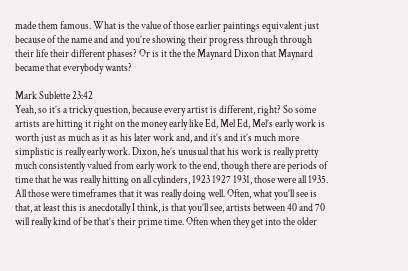made them famous. What is the value of those earlier paintings equivalent just because of the name and and you’re showing their progress through through their life their different phases? Or is it the the Maynard Dixon that Maynard became that everybody wants?

Mark Sublette 23:42
Yeah, so it’s a tricky question, because every artist is different, right? So some artists are hitting it right on the money early like Ed, Mel Ed, Mel’s early work is worth just as much as it as his later work and, and it’s and it’s much more simplistic is really early work. Dixon, he’s unusual that his work is really pretty much consistently valued from early work to the end, though there are periods of time that he was really hitting on all cylinders, 1923 1927 1931, those were all 1935. All those were timeframes that it was really doing well. Often, what you’ll see is that, at least this is anecdotally I think, is that you’ll see, artists between 40 and 70 will really kind of be that’s their prime time. Often when they get into the older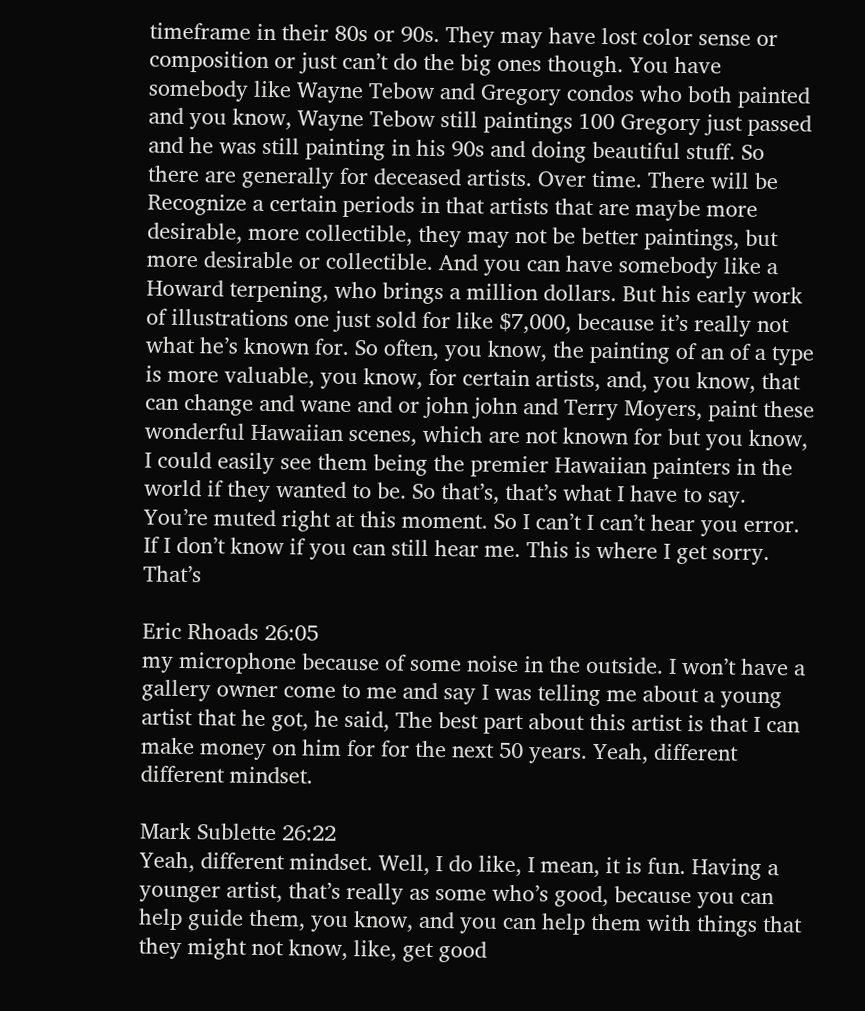timeframe in their 80s or 90s. They may have lost color sense or composition or just can’t do the big ones though. You have somebody like Wayne Tebow and Gregory condos who both painted and you know, Wayne Tebow still paintings 100 Gregory just passed and he was still painting in his 90s and doing beautiful stuff. So there are generally for deceased artists. Over time. There will be Recognize a certain periods in that artists that are maybe more desirable, more collectible, they may not be better paintings, but more desirable or collectible. And you can have somebody like a Howard terpening, who brings a million dollars. But his early work of illustrations one just sold for like $7,000, because it’s really not what he’s known for. So often, you know, the painting of an of a type is more valuable, you know, for certain artists, and, you know, that can change and wane and or john john and Terry Moyers, paint these wonderful Hawaiian scenes, which are not known for but you know, I could easily see them being the premier Hawaiian painters in the world if they wanted to be. So that’s, that’s what I have to say. You’re muted right at this moment. So I can’t I can’t hear you error. If I don’t know if you can still hear me. This is where I get sorry. That’s

Eric Rhoads 26:05
my microphone because of some noise in the outside. I won’t have a gallery owner come to me and say I was telling me about a young artist that he got, he said, The best part about this artist is that I can make money on him for for the next 50 years. Yeah, different different mindset.

Mark Sublette 26:22
Yeah, different mindset. Well, I do like, I mean, it is fun. Having a younger artist, that’s really as some who’s good, because you can help guide them, you know, and you can help them with things that they might not know, like, get good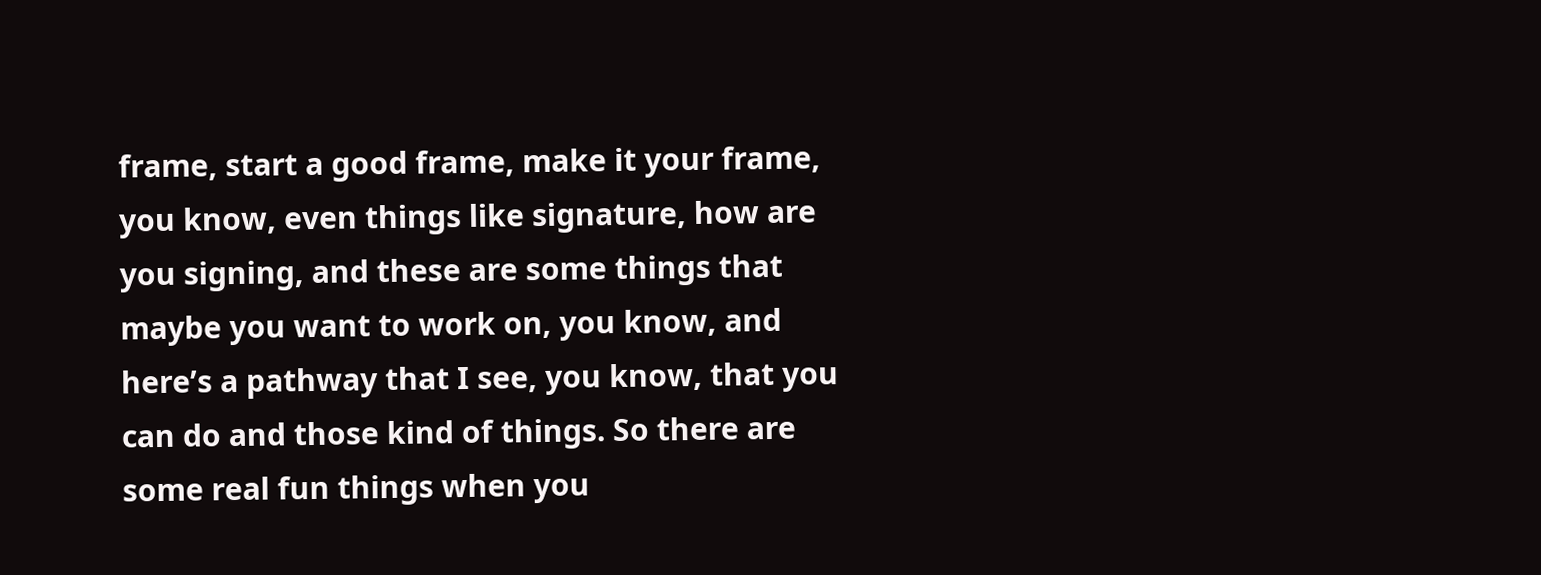frame, start a good frame, make it your frame, you know, even things like signature, how are you signing, and these are some things that maybe you want to work on, you know, and here’s a pathway that I see, you know, that you can do and those kind of things. So there are some real fun things when you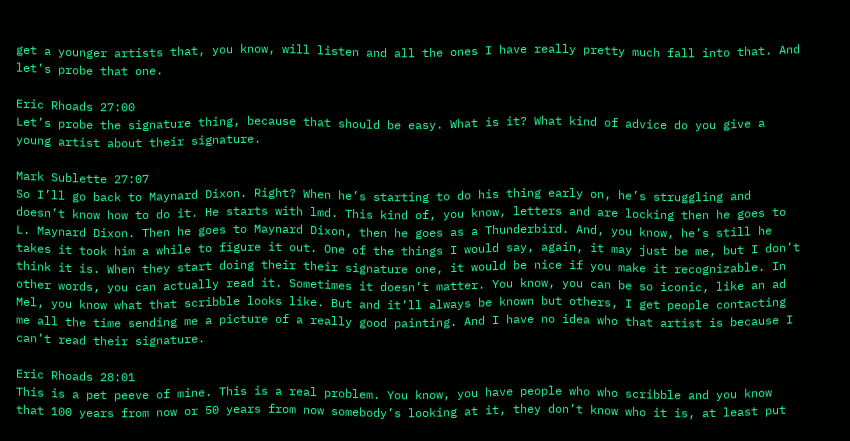get a younger artists that, you know, will listen and all the ones I have really pretty much fall into that. And let’s probe that one.

Eric Rhoads 27:00
Let’s probe the signature thing, because that should be easy. What is it? What kind of advice do you give a young artist about their signature.

Mark Sublette 27:07
So I’ll go back to Maynard Dixon. Right? When he’s starting to do his thing early on, he’s struggling and doesn’t know how to do it. He starts with lmd. This kind of, you know, letters and are locking then he goes to L. Maynard Dixon. Then he goes to Maynard Dixon, then he goes as a Thunderbird. And, you know, he’s still he takes it took him a while to figure it out. One of the things I would say, again, it may just be me, but I don’t think it is. When they start doing their their signature one, it would be nice if you make it recognizable. In other words, you can actually read it. Sometimes it doesn’t matter. You know, you can be so iconic, like an ad Mel, you know what that scribble looks like. But and it’ll always be known but others, I get people contacting me all the time sending me a picture of a really good painting. And I have no idea who that artist is because I can’t read their signature.

Eric Rhoads 28:01
This is a pet peeve of mine. This is a real problem. You know, you have people who who scribble and you know that 100 years from now or 50 years from now somebody’s looking at it, they don’t know who it is, at least put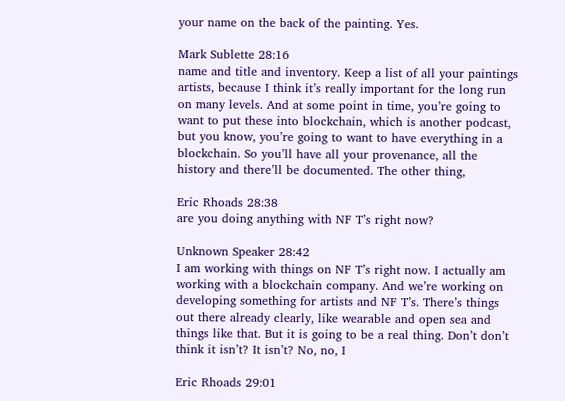your name on the back of the painting. Yes.

Mark Sublette 28:16
name and title and inventory. Keep a list of all your paintings artists, because I think it’s really important for the long run on many levels. And at some point in time, you’re going to want to put these into blockchain, which is another podcast, but you know, you’re going to want to have everything in a blockchain. So you’ll have all your provenance, all the history and there’ll be documented. The other thing,

Eric Rhoads 28:38
are you doing anything with NF T’s right now?

Unknown Speaker 28:42
I am working with things on NF T’s right now. I actually am working with a blockchain company. And we’re working on developing something for artists and NF T’s. There’s things out there already clearly, like wearable and open sea and things like that. But it is going to be a real thing. Don’t don’t think it isn’t? It isn’t? No, no, I

Eric Rhoads 29:01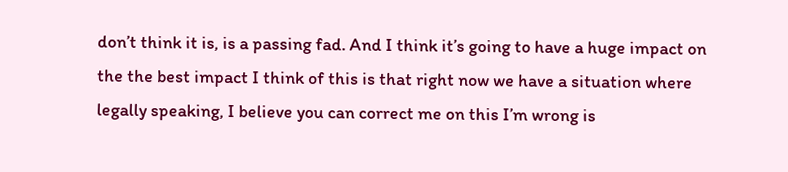don’t think it is, is a passing fad. And I think it’s going to have a huge impact on the the best impact I think of this is that right now we have a situation where legally speaking, I believe you can correct me on this I’m wrong is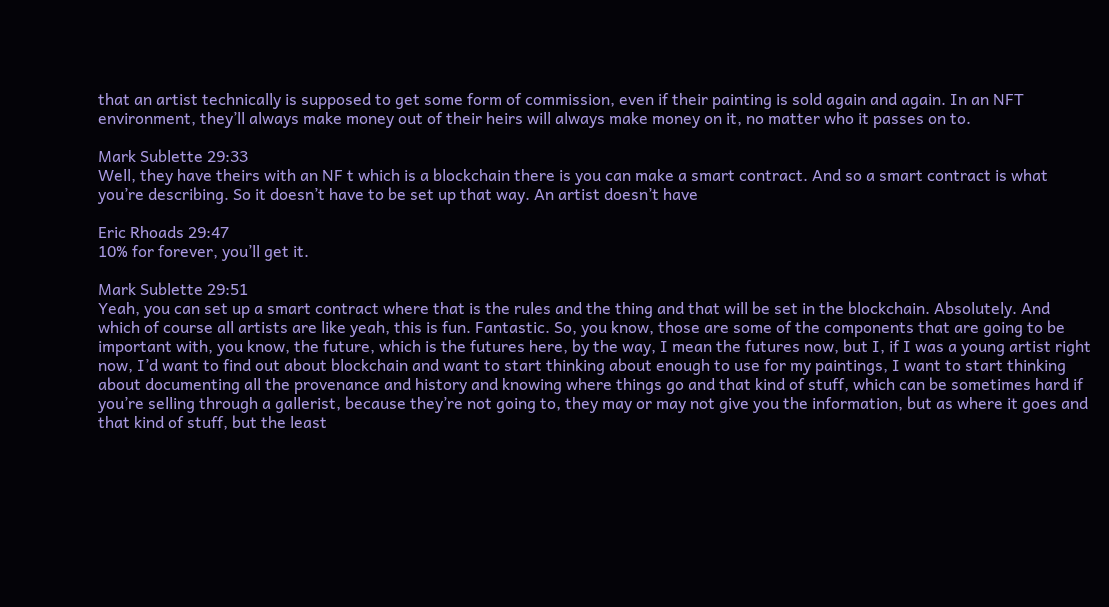that an artist technically is supposed to get some form of commission, even if their painting is sold again and again. In an NFT environment, they’ll always make money out of their heirs will always make money on it, no matter who it passes on to.

Mark Sublette 29:33
Well, they have theirs with an NF t which is a blockchain there is you can make a smart contract. And so a smart contract is what you’re describing. So it doesn’t have to be set up that way. An artist doesn’t have

Eric Rhoads 29:47
10% for forever, you’ll get it.

Mark Sublette 29:51
Yeah, you can set up a smart contract where that is the rules and the thing and that will be set in the blockchain. Absolutely. And which of course all artists are like yeah, this is fun. Fantastic. So, you know, those are some of the components that are going to be important with, you know, the future, which is the futures here, by the way, I mean the futures now, but I, if I was a young artist right now, I’d want to find out about blockchain and want to start thinking about enough to use for my paintings, I want to start thinking about documenting all the provenance and history and knowing where things go and that kind of stuff, which can be sometimes hard if you’re selling through a gallerist, because they’re not going to, they may or may not give you the information, but as where it goes and that kind of stuff, but the least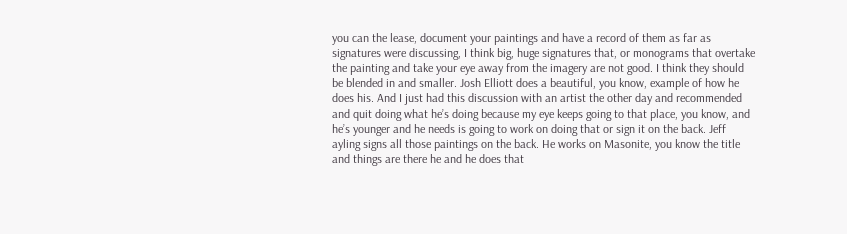you can the lease, document your paintings and have a record of them as far as signatures were discussing, I think big, huge signatures that, or monograms that overtake the painting and take your eye away from the imagery are not good. I think they should be blended in and smaller. Josh Elliott does a beautiful, you know, example of how he does his. And I just had this discussion with an artist the other day and recommended and quit doing what he’s doing because my eye keeps going to that place, you know, and he’s younger and he needs is going to work on doing that or sign it on the back. Jeff ayling signs all those paintings on the back. He works on Masonite, you know the title and things are there he and he does that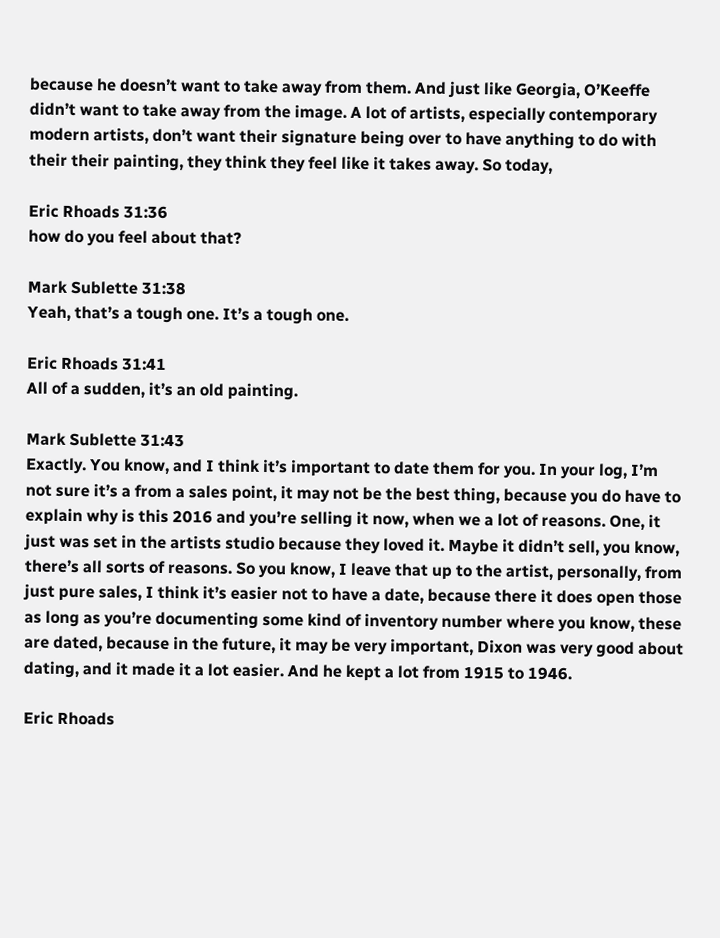because he doesn’t want to take away from them. And just like Georgia, O’Keeffe didn’t want to take away from the image. A lot of artists, especially contemporary modern artists, don’t want their signature being over to have anything to do with their their painting, they think they feel like it takes away. So today,

Eric Rhoads 31:36
how do you feel about that?

Mark Sublette 31:38
Yeah, that’s a tough one. It’s a tough one.

Eric Rhoads 31:41
All of a sudden, it’s an old painting.

Mark Sublette 31:43
Exactly. You know, and I think it’s important to date them for you. In your log, I’m not sure it’s a from a sales point, it may not be the best thing, because you do have to explain why is this 2016 and you’re selling it now, when we a lot of reasons. One, it just was set in the artists studio because they loved it. Maybe it didn’t sell, you know, there’s all sorts of reasons. So you know, I leave that up to the artist, personally, from just pure sales, I think it’s easier not to have a date, because there it does open those as long as you’re documenting some kind of inventory number where you know, these are dated, because in the future, it may be very important, Dixon was very good about dating, and it made it a lot easier. And he kept a lot from 1915 to 1946.

Eric Rhoads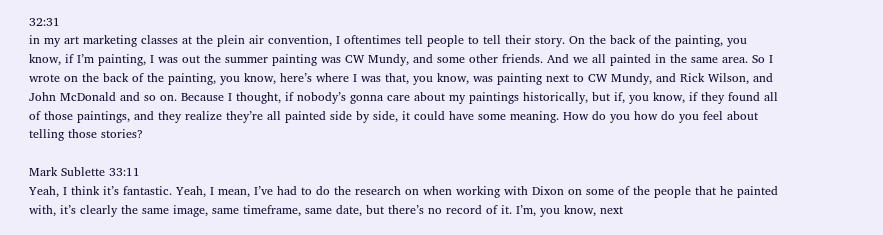32:31
in my art marketing classes at the plein air convention, I oftentimes tell people to tell their story. On the back of the painting, you know, if I’m painting, I was out the summer painting was CW Mundy, and some other friends. And we all painted in the same area. So I wrote on the back of the painting, you know, here’s where I was that, you know, was painting next to CW Mundy, and Rick Wilson, and John McDonald and so on. Because I thought, if nobody’s gonna care about my paintings historically, but if, you know, if they found all of those paintings, and they realize they’re all painted side by side, it could have some meaning. How do you how do you feel about telling those stories?

Mark Sublette 33:11
Yeah, I think it’s fantastic. Yeah, I mean, I’ve had to do the research on when working with Dixon on some of the people that he painted with, it’s clearly the same image, same timeframe, same date, but there’s no record of it. I’m, you know, next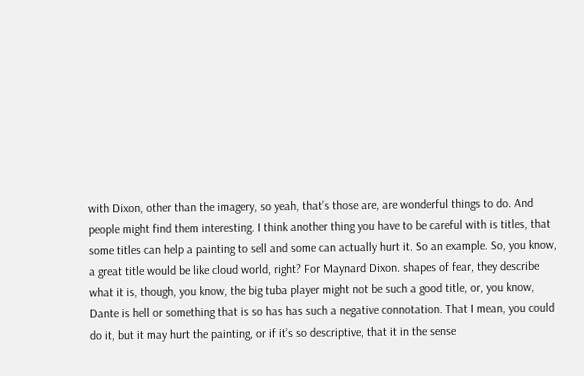with Dixon, other than the imagery, so yeah, that’s those are, are wonderful things to do. And people might find them interesting. I think another thing you have to be careful with is titles, that some titles can help a painting to sell and some can actually hurt it. So an example. So, you know, a great title would be like cloud world, right? For Maynard Dixon. shapes of fear, they describe what it is, though, you know, the big tuba player might not be such a good title, or, you know, Dante is hell or something that is so has has such a negative connotation. That I mean, you could do it, but it may hurt the painting, or if it’s so descriptive, that it in the sense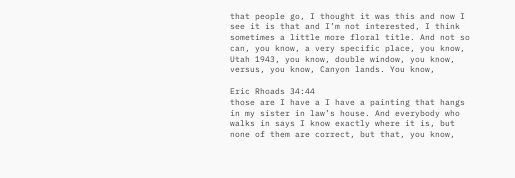that people go, I thought it was this and now I see it is that and I’m not interested, I think sometimes a little more floral title. And not so can, you know, a very specific place, you know, Utah 1943, you know, double window, you know, versus, you know, Canyon lands. You know,

Eric Rhoads 34:44
those are I have a I have a painting that hangs in my sister in law’s house. And everybody who walks in says I know exactly where it is, but none of them are correct, but that, you know,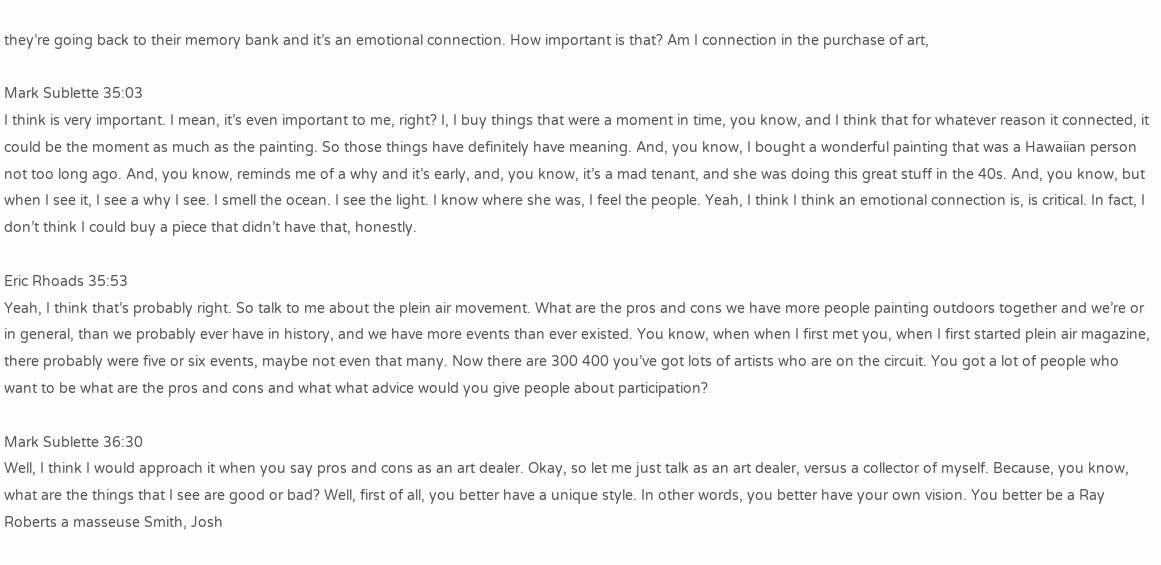they’re going back to their memory bank and it’s an emotional connection. How important is that? Am I connection in the purchase of art,

Mark Sublette 35:03
I think is very important. I mean, it’s even important to me, right? I, I buy things that were a moment in time, you know, and I think that for whatever reason it connected, it could be the moment as much as the painting. So those things have definitely have meaning. And, you know, I bought a wonderful painting that was a Hawaiian person not too long ago. And, you know, reminds me of a why and it’s early, and, you know, it’s a mad tenant, and she was doing this great stuff in the 40s. And, you know, but when I see it, I see a why I see. I smell the ocean. I see the light. I know where she was, I feel the people. Yeah, I think I think an emotional connection is, is critical. In fact, I don’t think I could buy a piece that didn’t have that, honestly.

Eric Rhoads 35:53
Yeah, I think that’s probably right. So talk to me about the plein air movement. What are the pros and cons we have more people painting outdoors together and we’re or in general, than we probably ever have in history, and we have more events than ever existed. You know, when when I first met you, when I first started plein air magazine, there probably were five or six events, maybe not even that many. Now there are 300 400 you’ve got lots of artists who are on the circuit. You got a lot of people who want to be what are the pros and cons and what what advice would you give people about participation?

Mark Sublette 36:30
Well, I think I would approach it when you say pros and cons as an art dealer. Okay, so let me just talk as an art dealer, versus a collector of myself. Because, you know, what are the things that I see are good or bad? Well, first of all, you better have a unique style. In other words, you better have your own vision. You better be a Ray Roberts a masseuse Smith, Josh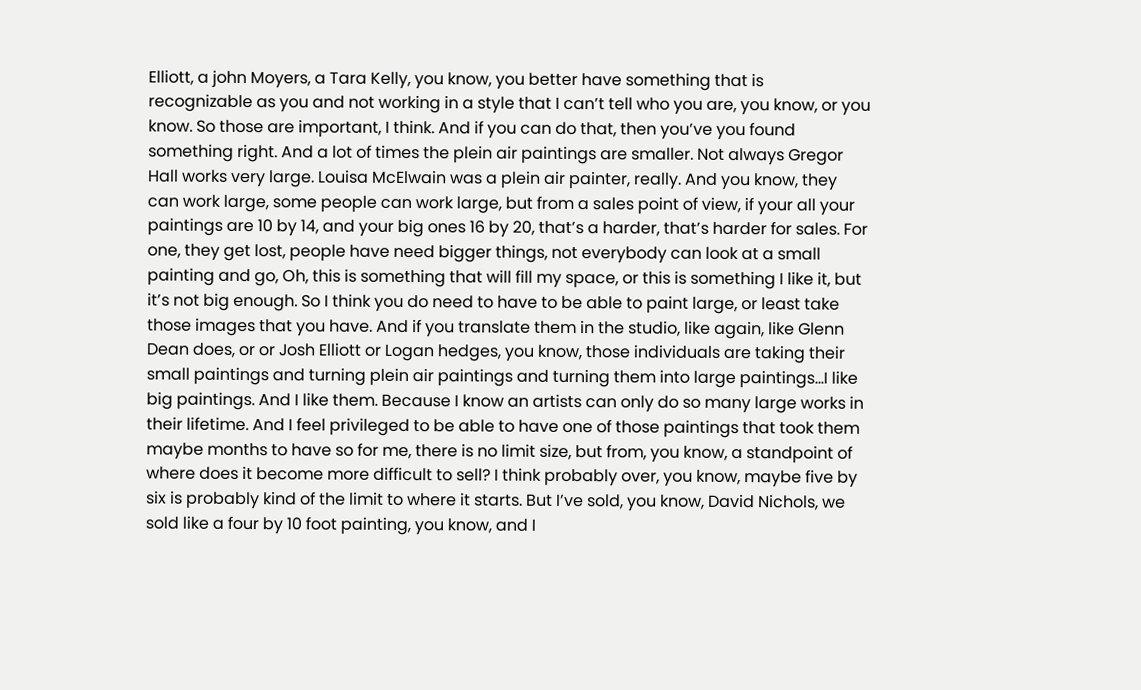Elliott, a john Moyers, a Tara Kelly, you know, you better have something that is recognizable as you and not working in a style that I can’t tell who you are, you know, or you know. So those are important, I think. And if you can do that, then you’ve you found something right. And a lot of times the plein air paintings are smaller. Not always Gregor Hall works very large. Louisa McElwain was a plein air painter, really. And you know, they can work large, some people can work large, but from a sales point of view, if your all your paintings are 10 by 14, and your big ones 16 by 20, that’s a harder, that’s harder for sales. For one, they get lost, people have need bigger things, not everybody can look at a small painting and go, Oh, this is something that will fill my space, or this is something I like it, but it’s not big enough. So I think you do need to have to be able to paint large, or least take those images that you have. And if you translate them in the studio, like again, like Glenn Dean does, or or Josh Elliott or Logan hedges, you know, those individuals are taking their small paintings and turning plein air paintings and turning them into large paintings…I like big paintings. And I like them. Because I know an artists can only do so many large works in their lifetime. And I feel privileged to be able to have one of those paintings that took them maybe months to have so for me, there is no limit size, but from, you know, a standpoint of where does it become more difficult to sell? I think probably over, you know, maybe five by six is probably kind of the limit to where it starts. But I’ve sold, you know, David Nichols, we sold like a four by 10 foot painting, you know, and I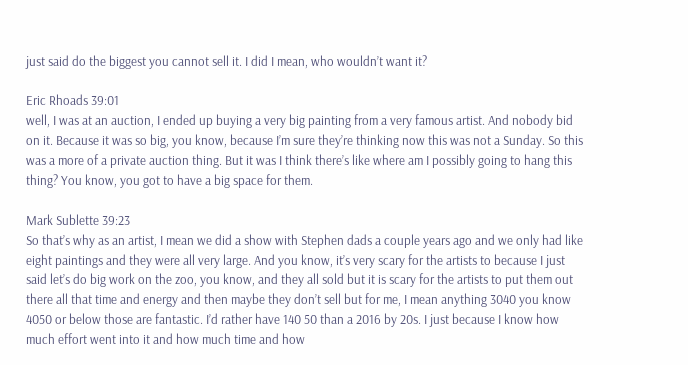just said do the biggest you cannot sell it. I did I mean, who wouldn’t want it?

Eric Rhoads 39:01
well, I was at an auction, I ended up buying a very big painting from a very famous artist. And nobody bid on it. Because it was so big, you know, because I’m sure they’re thinking now this was not a Sunday. So this was a more of a private auction thing. But it was I think there’s like where am I possibly going to hang this thing? You know, you got to have a big space for them.

Mark Sublette 39:23
So that’s why as an artist, I mean we did a show with Stephen dads a couple years ago and we only had like eight paintings and they were all very large. And you know, it’s very scary for the artists to because I just said let’s do big work on the zoo, you know, and they all sold but it is scary for the artists to put them out there all that time and energy and then maybe they don’t sell but for me, I mean anything 3040 you know 4050 or below those are fantastic. I’d rather have 140 50 than a 2016 by 20s. I just because I know how much effort went into it and how much time and how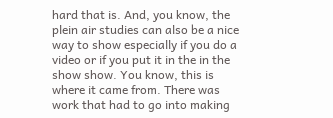hard that is. And, you know, the plein air studies can also be a nice way to show especially if you do a video or if you put it in the in the show show. You know, this is where it came from. There was work that had to go into making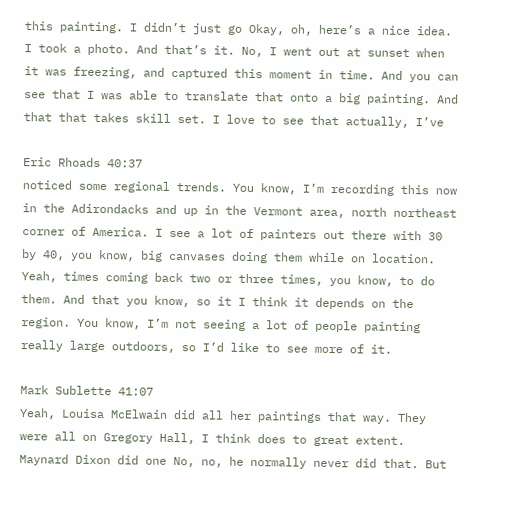this painting. I didn’t just go Okay, oh, here’s a nice idea. I took a photo. And that’s it. No, I went out at sunset when it was freezing, and captured this moment in time. And you can see that I was able to translate that onto a big painting. And that that takes skill set. I love to see that actually, I’ve

Eric Rhoads 40:37
noticed some regional trends. You know, I’m recording this now in the Adirondacks and up in the Vermont area, north northeast corner of America. I see a lot of painters out there with 30 by 40, you know, big canvases doing them while on location. Yeah, times coming back two or three times, you know, to do them. And that you know, so it I think it depends on the region. You know, I’m not seeing a lot of people painting really large outdoors, so I’d like to see more of it.

Mark Sublette 41:07
Yeah, Louisa McElwain did all her paintings that way. They were all on Gregory Hall, I think does to great extent. Maynard Dixon did one No, no, he normally never did that. But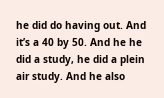he did do having out. And it’s a 40 by 50. And he he did a study, he did a plein air study. And he also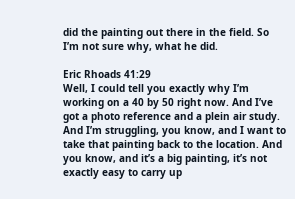did the painting out there in the field. So I’m not sure why, what he did.

Eric Rhoads 41:29
Well, I could tell you exactly why I’m working on a 40 by 50 right now. And I’ve got a photo reference and a plein air study. And I’m struggling, you know, and I want to take that painting back to the location. And you know, and it’s a big painting, it’s not exactly easy to carry up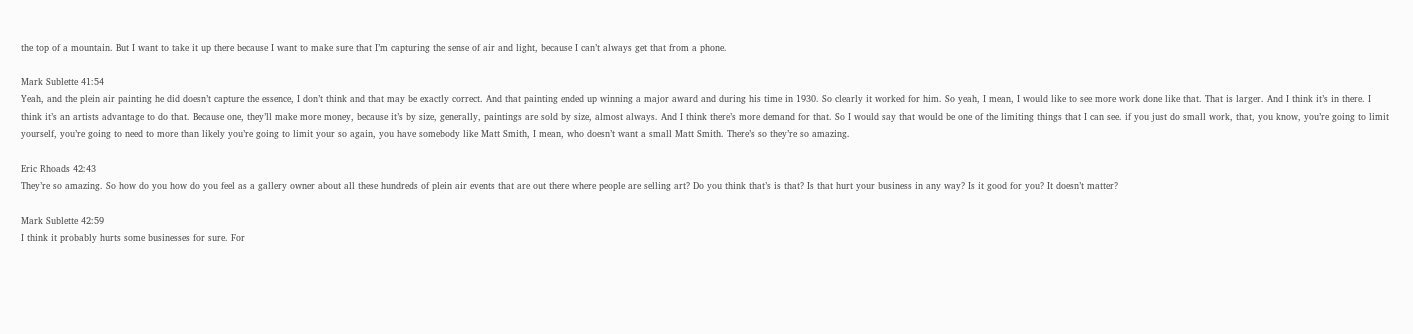the top of a mountain. But I want to take it up there because I want to make sure that I’m capturing the sense of air and light, because I can’t always get that from a phone.

Mark Sublette 41:54
Yeah, and the plein air painting he did doesn’t capture the essence, I don’t think and that may be exactly correct. And that painting ended up winning a major award and during his time in 1930. So clearly it worked for him. So yeah, I mean, I would like to see more work done like that. That is larger. And I think it’s in there. I think it’s an artists advantage to do that. Because one, they’ll make more money, because it’s by size, generally, paintings are sold by size, almost always. And I think there’s more demand for that. So I would say that would be one of the limiting things that I can see. if you just do small work, that, you know, you’re going to limit yourself, you’re going to need to more than likely you’re going to limit your so again, you have somebody like Matt Smith, I mean, who doesn’t want a small Matt Smith. There’s so they’re so amazing.

Eric Rhoads 42:43
They’re so amazing. So how do you how do you feel as a gallery owner about all these hundreds of plein air events that are out there where people are selling art? Do you think that’s is that? Is that hurt your business in any way? Is it good for you? It doesn’t matter?

Mark Sublette 42:59
I think it probably hurts some businesses for sure. For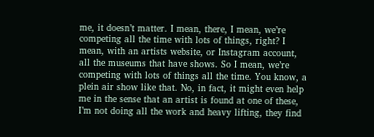me, it doesn’t matter. I mean, there, I mean, we’re competing all the time with lots of things, right? I mean, with an artists website, or Instagram account, all the museums that have shows. So I mean, we’re competing with lots of things all the time. You know, a plein air show like that. No, in fact, it might even help me in the sense that an artist is found at one of these, I’m not doing all the work and heavy lifting, they find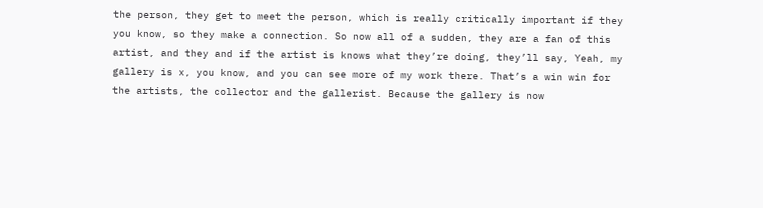the person, they get to meet the person, which is really critically important if they you know, so they make a connection. So now all of a sudden, they are a fan of this artist, and they and if the artist is knows what they’re doing, they’ll say, Yeah, my gallery is x, you know, and you can see more of my work there. That’s a win win for the artists, the collector and the gallerist. Because the gallery is now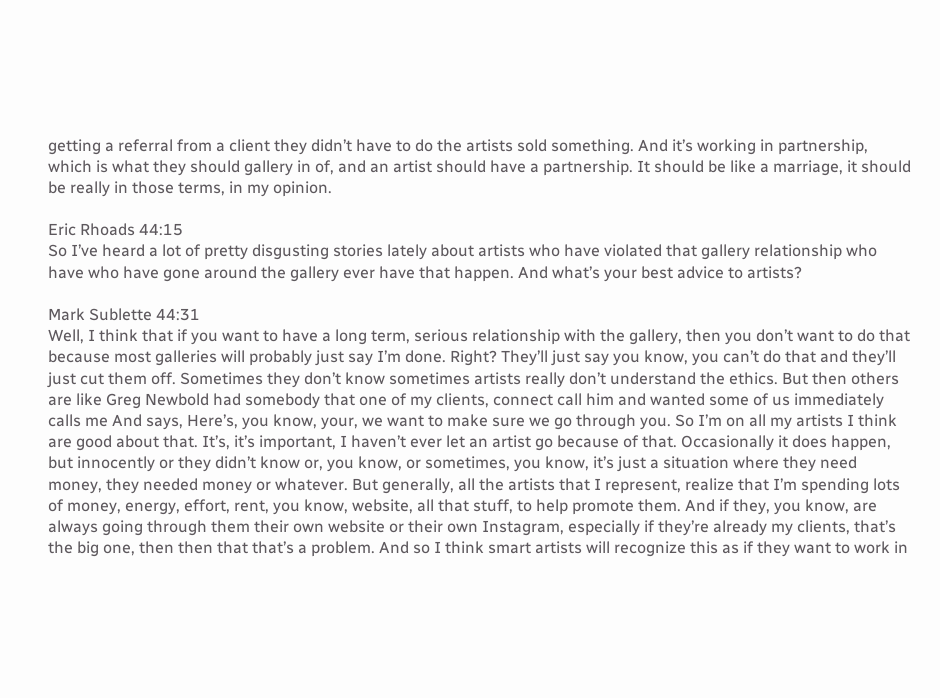getting a referral from a client they didn’t have to do the artists sold something. And it’s working in partnership, which is what they should gallery in of, and an artist should have a partnership. It should be like a marriage, it should be really in those terms, in my opinion.

Eric Rhoads 44:15
So I’ve heard a lot of pretty disgusting stories lately about artists who have violated that gallery relationship who have who have gone around the gallery ever have that happen. And what’s your best advice to artists?

Mark Sublette 44:31
Well, I think that if you want to have a long term, serious relationship with the gallery, then you don’t want to do that because most galleries will probably just say I’m done. Right? They’ll just say you know, you can’t do that and they’ll just cut them off. Sometimes they don’t know sometimes artists really don’t understand the ethics. But then others are like Greg Newbold had somebody that one of my clients, connect call him and wanted some of us immediately calls me And says, Here’s, you know, your, we want to make sure we go through you. So I’m on all my artists I think are good about that. It’s, it’s important, I haven’t ever let an artist go because of that. Occasionally it does happen, but innocently or they didn’t know or, you know, or sometimes, you know, it’s just a situation where they need money, they needed money or whatever. But generally, all the artists that I represent, realize that I’m spending lots of money, energy, effort, rent, you know, website, all that stuff, to help promote them. And if they, you know, are always going through them their own website or their own Instagram, especially if they’re already my clients, that’s the big one, then then that that’s a problem. And so I think smart artists will recognize this as if they want to work in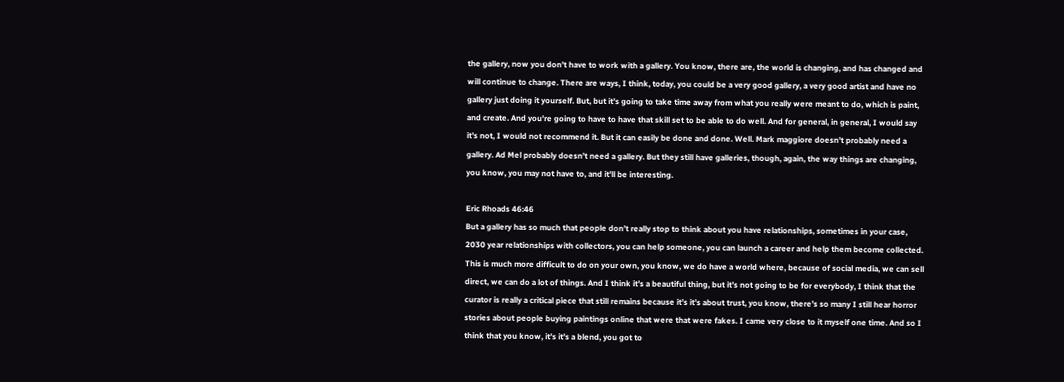the gallery, now you don’t have to work with a gallery. You know, there are, the world is changing, and has changed and will continue to change. There are ways, I think, today, you could be a very good gallery, a very good artist and have no gallery just doing it yourself. But, but it’s going to take time away from what you really were meant to do, which is paint, and create. And you’re going to have to have that skill set to be able to do well. And for general, in general, I would say it’s not, I would not recommend it. But it can easily be done and done. Well. Mark maggiore doesn’t probably need a gallery. Ad Mel probably doesn’t need a gallery. But they still have galleries, though, again, the way things are changing, you know, you may not have to, and it’ll be interesting.

Eric Rhoads 46:46
But a gallery has so much that people don’t really stop to think about you have relationships, sometimes in your case, 2030 year relationships with collectors, you can help someone, you can launch a career and help them become collected. This is much more difficult to do on your own, you know, we do have a world where, because of social media, we can sell direct, we can do a lot of things. And I think it’s a beautiful thing, but it’s not going to be for everybody, I think that the curator is really a critical piece that still remains because it’s it’s about trust, you know, there’s so many I still hear horror stories about people buying paintings online that were that were fakes. I came very close to it myself one time. And so I think that you know, it’s it’s a blend, you got to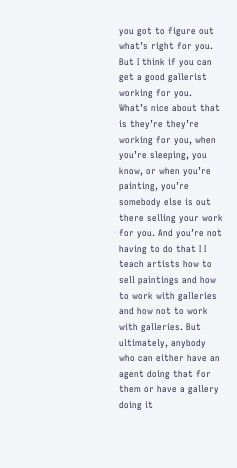you got to figure out what’s right for you. But I think if you can get a good gallerist working for you. What’s nice about that is they’re they’re working for you, when you’re sleeping, you know, or when you’re painting, you’re somebody else is out there selling your work for you. And you’re not having to do that I I teach artists how to sell paintings and how to work with galleries and how not to work with galleries. But ultimately, anybody who can either have an agent doing that for them or have a gallery doing it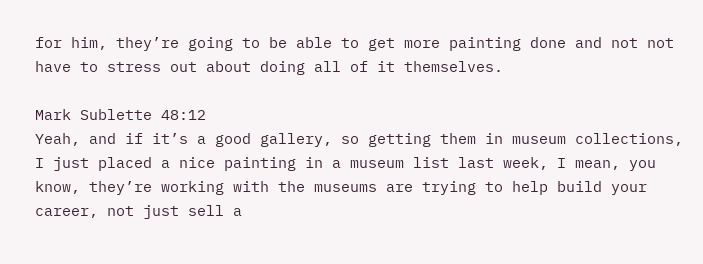for him, they’re going to be able to get more painting done and not not have to stress out about doing all of it themselves.

Mark Sublette 48:12
Yeah, and if it’s a good gallery, so getting them in museum collections, I just placed a nice painting in a museum list last week, I mean, you know, they’re working with the museums are trying to help build your career, not just sell a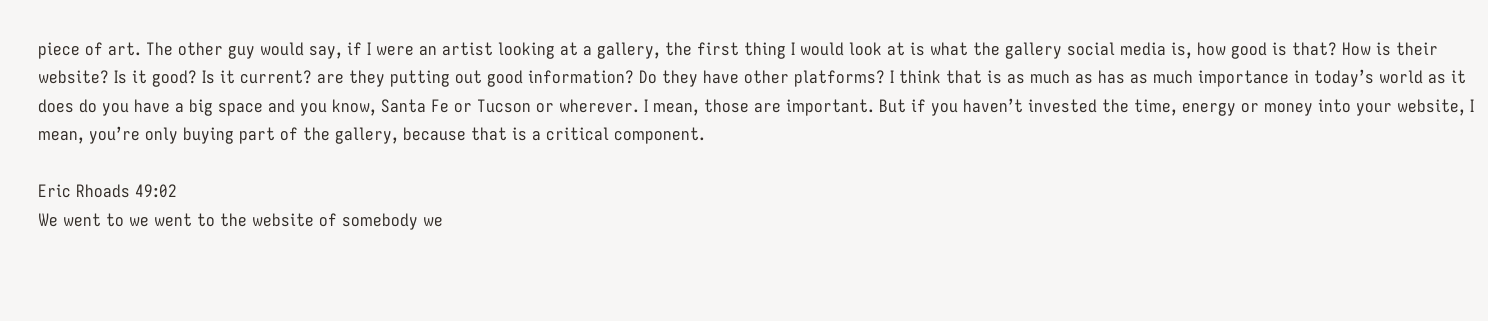piece of art. The other guy would say, if I were an artist looking at a gallery, the first thing I would look at is what the gallery social media is, how good is that? How is their website? Is it good? Is it current? are they putting out good information? Do they have other platforms? I think that is as much as has as much importance in today’s world as it does do you have a big space and you know, Santa Fe or Tucson or wherever. I mean, those are important. But if you haven’t invested the time, energy or money into your website, I mean, you’re only buying part of the gallery, because that is a critical component.

Eric Rhoads 49:02
We went to we went to the website of somebody we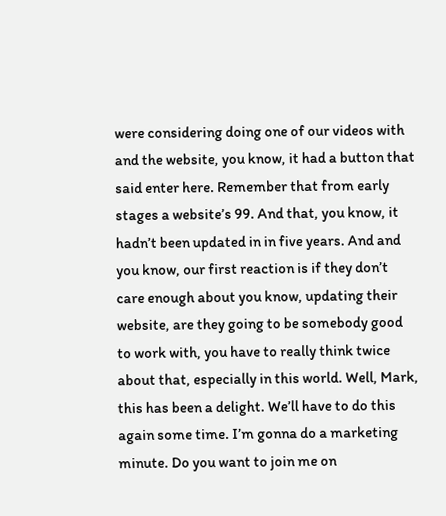were considering doing one of our videos with and the website, you know, it had a button that said enter here. Remember that from early stages a website’s 99. And that, you know, it hadn’t been updated in in five years. And and you know, our first reaction is if they don’t care enough about you know, updating their website, are they going to be somebody good to work with, you have to really think twice about that, especially in this world. Well, Mark, this has been a delight. We’ll have to do this again some time. I’m gonna do a marketing minute. Do you want to join me on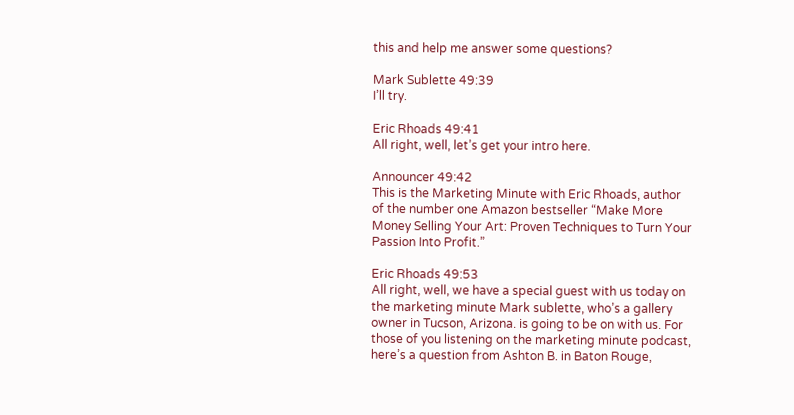this and help me answer some questions?

Mark Sublette 49:39
I’ll try.

Eric Rhoads 49:41
All right, well, let’s get your intro here.

Announcer 49:42
This is the Marketing Minute with Eric Rhoads, author of the number one Amazon bestseller “Make More Money Selling Your Art: Proven Techniques to Turn Your Passion Into Profit.”

Eric Rhoads 49:53
All right, well, we have a special guest with us today on the marketing minute Mark sublette, who’s a gallery owner in Tucson, Arizona. is going to be on with us. For those of you listening on the marketing minute podcast, here’s a question from Ashton B. in Baton Rouge,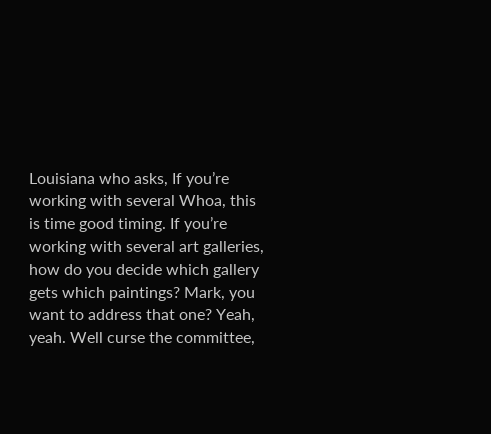Louisiana who asks, If you’re working with several Whoa, this is time good timing. If you’re working with several art galleries, how do you decide which gallery gets which paintings? Mark, you want to address that one? Yeah, yeah. Well curse the committee,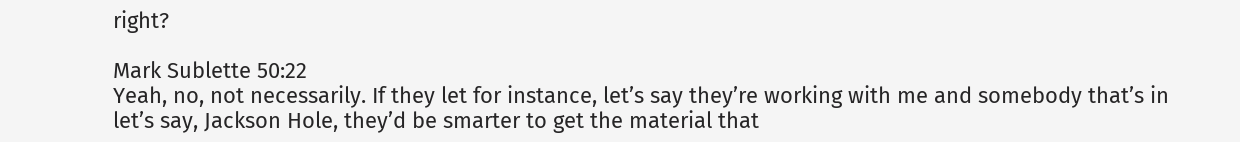right?

Mark Sublette 50:22
Yeah, no, not necessarily. If they let for instance, let’s say they’re working with me and somebody that’s in let’s say, Jackson Hole, they’d be smarter to get the material that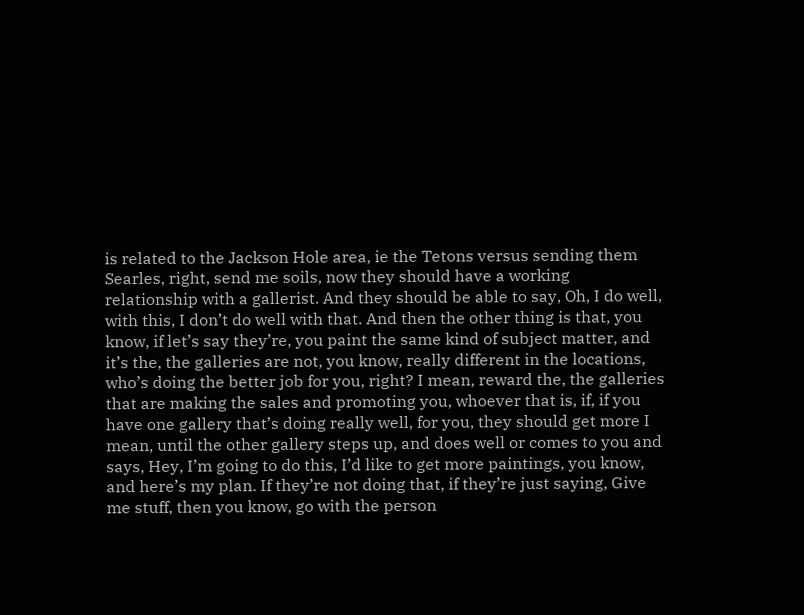is related to the Jackson Hole area, ie the Tetons versus sending them Searles, right, send me soils, now they should have a working relationship with a gallerist. And they should be able to say, Oh, I do well, with this, I don’t do well with that. And then the other thing is that, you know, if let’s say they’re, you paint the same kind of subject matter, and it’s the, the galleries are not, you know, really different in the locations, who’s doing the better job for you, right? I mean, reward the, the galleries that are making the sales and promoting you, whoever that is, if, if you have one gallery that’s doing really well, for you, they should get more I mean, until the other gallery steps up, and does well or comes to you and says, Hey, I’m going to do this, I’d like to get more paintings, you know, and here’s my plan. If they’re not doing that, if they’re just saying, Give me stuff, then you know, go with the person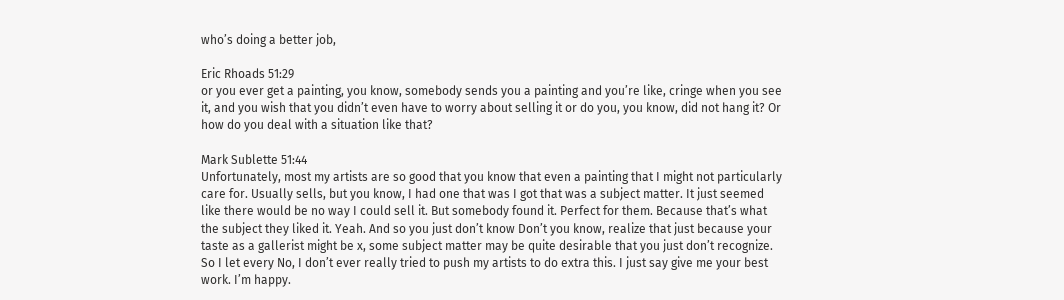who’s doing a better job,

Eric Rhoads 51:29
or you ever get a painting, you know, somebody sends you a painting and you’re like, cringe when you see it, and you wish that you didn’t even have to worry about selling it or do you, you know, did not hang it? Or how do you deal with a situation like that?

Mark Sublette 51:44
Unfortunately, most my artists are so good that you know that even a painting that I might not particularly care for. Usually sells, but you know, I had one that was I got that was a subject matter. It just seemed like there would be no way I could sell it. But somebody found it. Perfect for them. Because that’s what the subject they liked it. Yeah. And so you just don’t know Don’t you know, realize that just because your taste as a gallerist might be x, some subject matter may be quite desirable that you just don’t recognize. So I let every No, I don’t ever really tried to push my artists to do extra this. I just say give me your best work. I’m happy.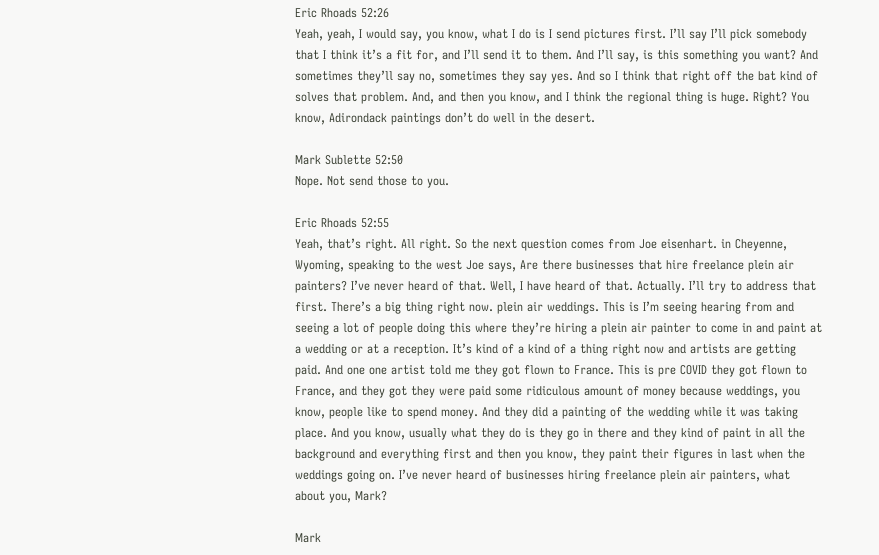Eric Rhoads 52:26
Yeah, yeah, I would say, you know, what I do is I send pictures first. I’ll say I’ll pick somebody that I think it’s a fit for, and I’ll send it to them. And I’ll say, is this something you want? And sometimes they’ll say no, sometimes they say yes. And so I think that right off the bat kind of solves that problem. And, and then you know, and I think the regional thing is huge. Right? You know, Adirondack paintings don’t do well in the desert.

Mark Sublette 52:50
Nope. Not send those to you.

Eric Rhoads 52:55
Yeah, that’s right. All right. So the next question comes from Joe eisenhart. in Cheyenne, Wyoming, speaking to the west Joe says, Are there businesses that hire freelance plein air painters? I’ve never heard of that. Well, I have heard of that. Actually. I’ll try to address that first. There’s a big thing right now. plein air weddings. This is I’m seeing hearing from and seeing a lot of people doing this where they’re hiring a plein air painter to come in and paint at a wedding or at a reception. It’s kind of a kind of a thing right now and artists are getting paid. And one one artist told me they got flown to France. This is pre COVID they got flown to France, and they got they were paid some ridiculous amount of money because weddings, you know, people like to spend money. And they did a painting of the wedding while it was taking place. And you know, usually what they do is they go in there and they kind of paint in all the background and everything first and then you know, they paint their figures in last when the weddings going on. I’ve never heard of businesses hiring freelance plein air painters, what about you, Mark?

Mark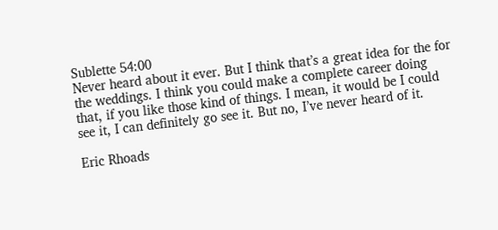Sublette 54:00
Never heard about it ever. But I think that’s a great idea for the for the weddings. I think you could make a complete career doing that, if you like those kind of things. I mean, it would be I could see it, I can definitely go see it. But no, I’ve never heard of it.

Eric Rhoads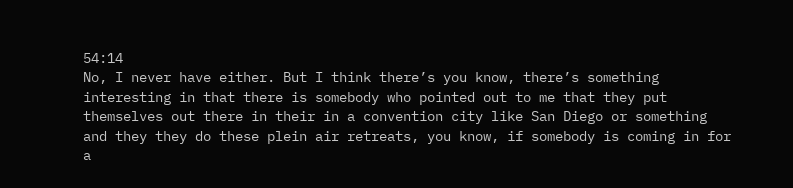54:14
No, I never have either. But I think there’s you know, there’s something interesting in that there is somebody who pointed out to me that they put themselves out there in their in a convention city like San Diego or something and they they do these plein air retreats, you know, if somebody is coming in for a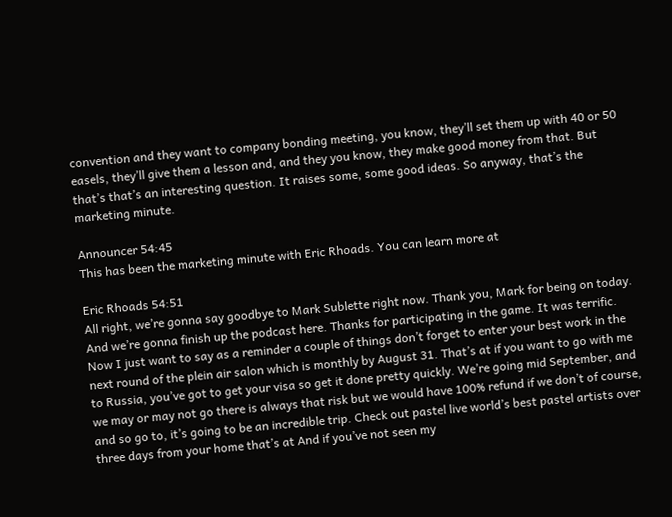convention and they want to company bonding meeting, you know, they’ll set them up with 40 or 50 easels, they’ll give them a lesson and, and they you know, they make good money from that. But that’s that’s an interesting question. It raises some, some good ideas. So anyway, that’s the marketing minute.

Announcer 54:45
This has been the marketing minute with Eric Rhoads. You can learn more at

Eric Rhoads 54:51
All right, we’re gonna say goodbye to Mark Sublette right now. Thank you, Mark for being on today. And we’re gonna finish up the podcast here. Thanks for participating in the game. It was terrific. Now I just want to say as a reminder a couple of things don’t forget to enter your best work in the next round of the plein air salon which is monthly by August 31. That’s at if you want to go with me to Russia, you’ve got to get your visa so get it done pretty quickly. We’re going mid September, and we may or may not go there is always that risk but we would have 100% refund if we don’t of course, and so go to, it’s going to be an incredible trip. Check out pastel live world’s best pastel artists over three days from your home that’s at And if you’ve not seen my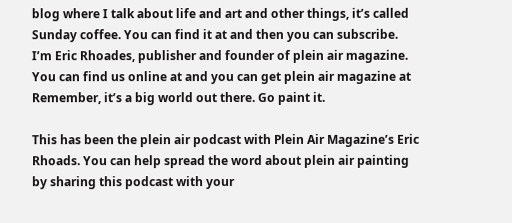blog where I talk about life and art and other things, it’s called Sunday coffee. You can find it at and then you can subscribe. I’m Eric Rhoades, publisher and founder of plein air magazine. You can find us online at and you can get plein air magazine at Remember, it’s a big world out there. Go paint it.

This has been the plein air podcast with Plein Air Magazine’s Eric Rhoads. You can help spread the word about plein air painting by sharing this podcast with your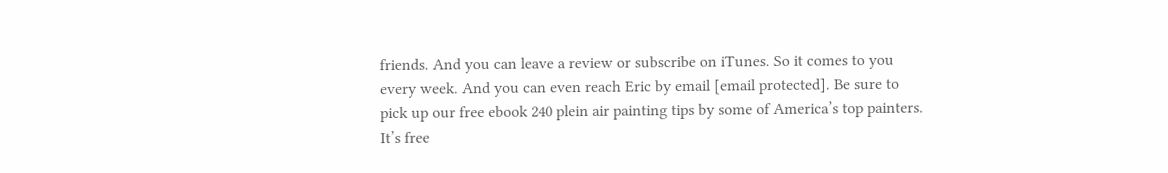friends. And you can leave a review or subscribe on iTunes. So it comes to you every week. And you can even reach Eric by email [email protected]. Be sure to pick up our free ebook 240 plein air painting tips by some of America’s top painters. It’s free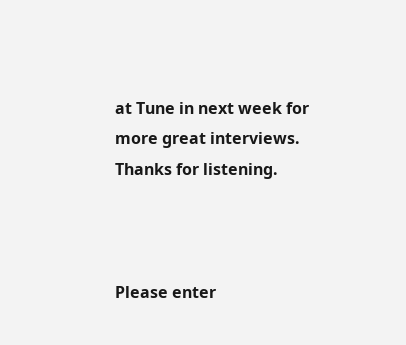at Tune in next week for more great interviews. Thanks for listening.



Please enter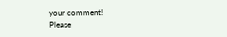your comment!
Please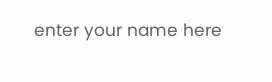enter your name here